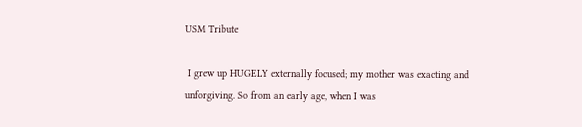USM Tribute

 I grew up HUGELY externally focused; my mother was exacting and unforgiving. So from an early age, when I was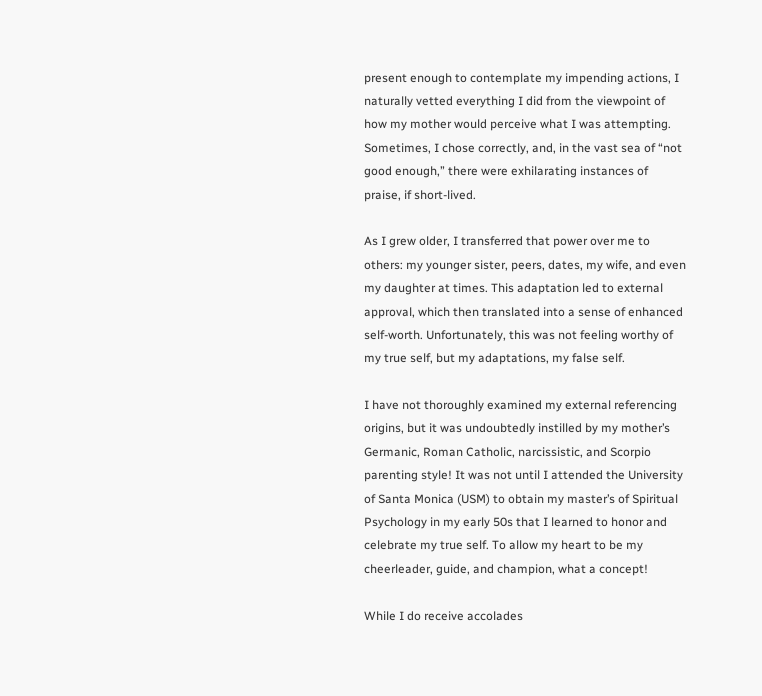present enough to contemplate my impending actions, I naturally vetted everything I did from the viewpoint of how my mother would perceive what I was attempting. Sometimes, I chose correctly, and, in the vast sea of “not good enough,” there were exhilarating instances of praise, if short-lived.

As I grew older, I transferred that power over me to others: my younger sister, peers, dates, my wife, and even my daughter at times. This adaptation led to external approval, which then translated into a sense of enhanced self-worth. Unfortunately, this was not feeling worthy of my true self, but my adaptations, my false self.

I have not thoroughly examined my external referencing origins, but it was undoubtedly instilled by my mother’s Germanic, Roman Catholic, narcissistic, and Scorpio parenting style! It was not until I attended the University of Santa Monica (USM) to obtain my master’s of Spiritual Psychology in my early 50s that I learned to honor and celebrate my true self. To allow my heart to be my cheerleader, guide, and champion, what a concept!

While I do receive accolades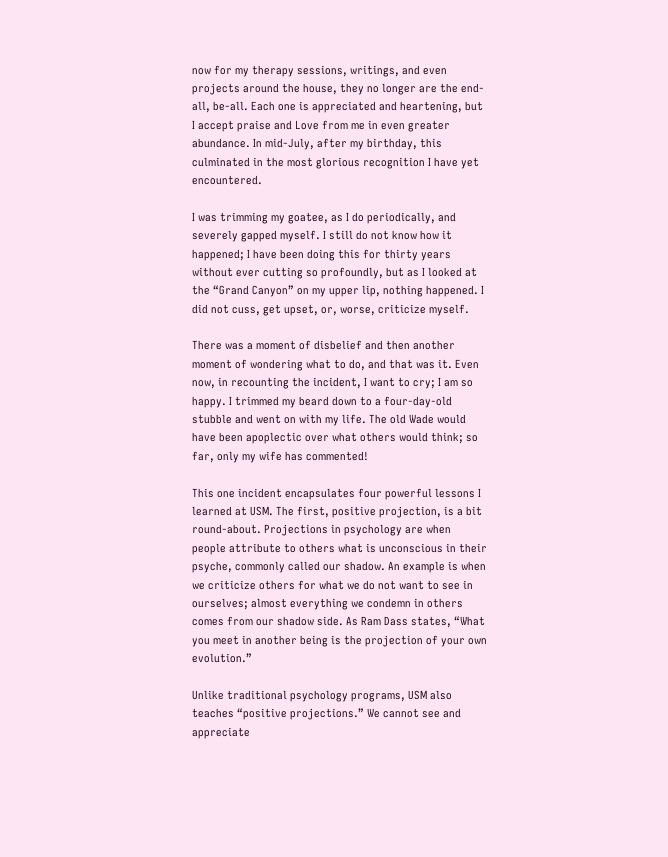now for my therapy sessions, writings, and even projects around the house, they no longer are the end-all, be-all. Each one is appreciated and heartening, but I accept praise and Love from me in even greater abundance. In mid-July, after my birthday, this culminated in the most glorious recognition I have yet encountered.

I was trimming my goatee, as I do periodically, and severely gapped myself. I still do not know how it happened; I have been doing this for thirty years without ever cutting so profoundly, but as I looked at the “Grand Canyon” on my upper lip, nothing happened. I did not cuss, get upset, or, worse, criticize myself.

There was a moment of disbelief and then another moment of wondering what to do, and that was it. Even now, in recounting the incident, I want to cry; I am so happy. I trimmed my beard down to a four-day-old stubble and went on with my life. The old Wade would have been apoplectic over what others would think; so far, only my wife has commented!

This one incident encapsulates four powerful lessons I learned at USM. The first, positive projection, is a bit round-about. Projections in psychology are when people attribute to others what is unconscious in their psyche, commonly called our shadow. An example is when we criticize others for what we do not want to see in ourselves; almost everything we condemn in others comes from our shadow side. As Ram Dass states, “What you meet in another being is the projection of your own evolution.”

Unlike traditional psychology programs, USM also teaches “positive projections.” We cannot see and appreciate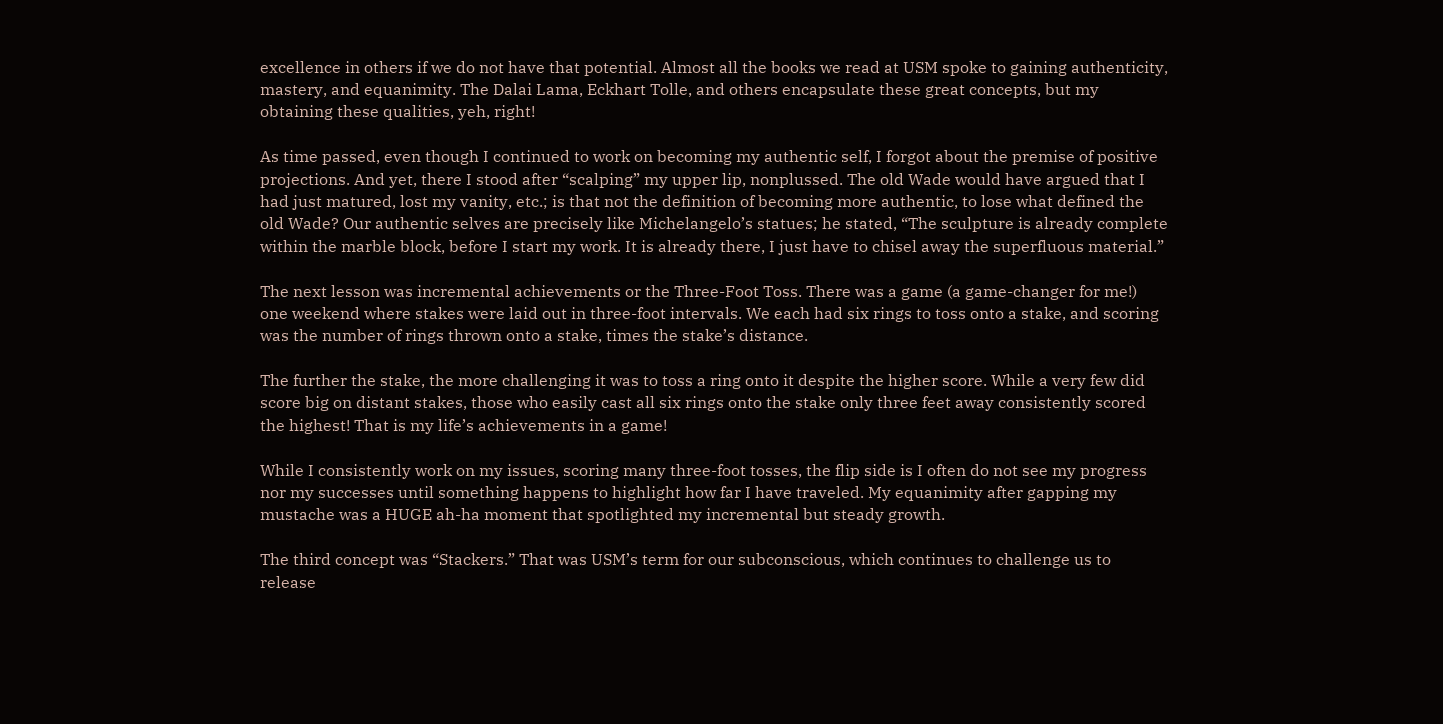excellence in others if we do not have that potential. Almost all the books we read at USM spoke to gaining authenticity, mastery, and equanimity. The Dalai Lama, Eckhart Tolle, and others encapsulate these great concepts, but my obtaining these qualities, yeh, right!

As time passed, even though I continued to work on becoming my authentic self, I forgot about the premise of positive projections. And yet, there I stood after “scalping” my upper lip, nonplussed. The old Wade would have argued that I had just matured, lost my vanity, etc.; is that not the definition of becoming more authentic, to lose what defined the old Wade? Our authentic selves are precisely like Michelangelo’s statues; he stated, “The sculpture is already complete within the marble block, before I start my work. It is already there, I just have to chisel away the superfluous material.”

The next lesson was incremental achievements or the Three-Foot Toss. There was a game (a game-changer for me!) one weekend where stakes were laid out in three-foot intervals. We each had six rings to toss onto a stake, and scoring was the number of rings thrown onto a stake, times the stake’s distance.

The further the stake, the more challenging it was to toss a ring onto it despite the higher score. While a very few did score big on distant stakes, those who easily cast all six rings onto the stake only three feet away consistently scored the highest! That is my life’s achievements in a game!

While I consistently work on my issues, scoring many three-foot tosses, the flip side is I often do not see my progress nor my successes until something happens to highlight how far I have traveled. My equanimity after gapping my mustache was a HUGE ah-ha moment that spotlighted my incremental but steady growth.

The third concept was “Stackers.” That was USM’s term for our subconscious, which continues to challenge us to release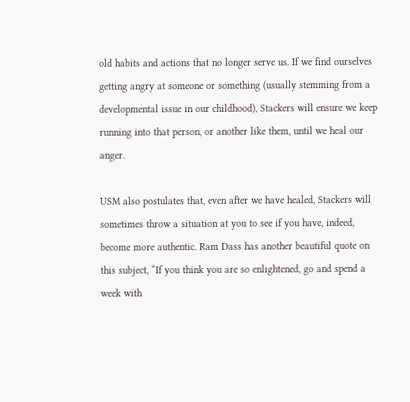old habits and actions that no longer serve us. If we find ourselves getting angry at someone or something (usually stemming from a developmental issue in our childhood), Stackers will ensure we keep running into that person, or another like them, until we heal our anger.

USM also postulates that, even after we have healed, Stackers will sometimes throw a situation at you to see if you have, indeed, become more authentic. Ram Dass has another beautiful quote on this subject, “If you think you are so enlightened, go and spend a week with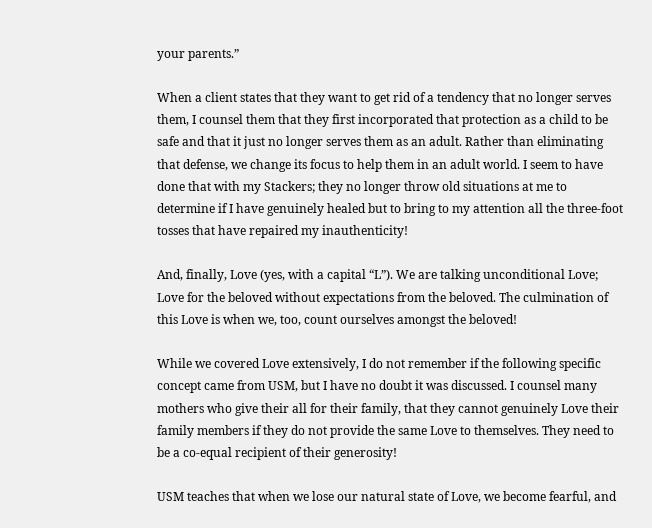your parents.”

When a client states that they want to get rid of a tendency that no longer serves them, I counsel them that they first incorporated that protection as a child to be safe and that it just no longer serves them as an adult. Rather than eliminating that defense, we change its focus to help them in an adult world. I seem to have done that with my Stackers; they no longer throw old situations at me to determine if I have genuinely healed but to bring to my attention all the three-foot tosses that have repaired my inauthenticity!

And, finally, Love (yes, with a capital “L”). We are talking unconditional Love; Love for the beloved without expectations from the beloved. The culmination of this Love is when we, too, count ourselves amongst the beloved!

While we covered Love extensively, I do not remember if the following specific concept came from USM, but I have no doubt it was discussed. I counsel many mothers who give their all for their family, that they cannot genuinely Love their family members if they do not provide the same Love to themselves. They need to be a co-equal recipient of their generosity!

USM teaches that when we lose our natural state of Love, we become fearful, and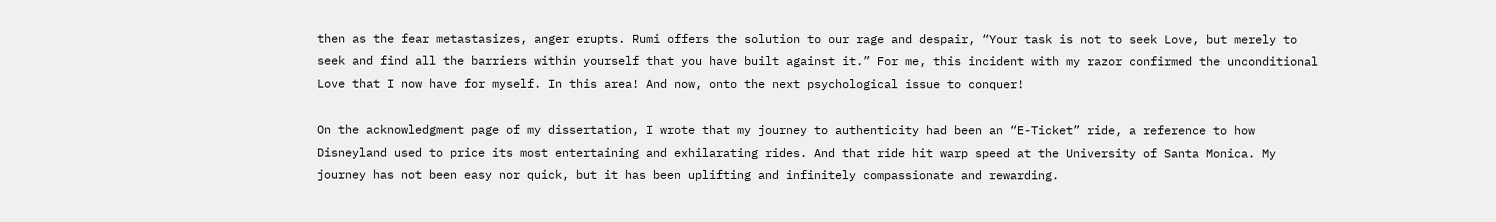then as the fear metastasizes, anger erupts. Rumi offers the solution to our rage and despair, “Your task is not to seek Love, but merely to seek and find all the barriers within yourself that you have built against it.” For me, this incident with my razor confirmed the unconditional Love that I now have for myself. In this area! And now, onto the next psychological issue to conquer!

On the acknowledgment page of my dissertation, I wrote that my journey to authenticity had been an “E-Ticket” ride, a reference to how Disneyland used to price its most entertaining and exhilarating rides. And that ride hit warp speed at the University of Santa Monica. My journey has not been easy nor quick, but it has been uplifting and infinitely compassionate and rewarding.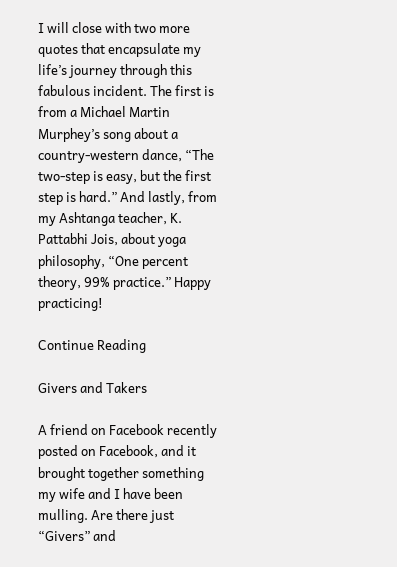I will close with two more quotes that encapsulate my life’s journey through this fabulous incident. The first is from a Michael Martin Murphey’s song about a country-western dance, “The two-step is easy, but the first step is hard.” And lastly, from my Ashtanga teacher, K. Pattabhi Jois, about yoga philosophy, “One percent theory, 99% practice.” Happy practicing!

Continue Reading

Givers and Takers

A friend on Facebook recently posted on Facebook, and it brought together something my wife and I have been mulling. Are there just “Givers” and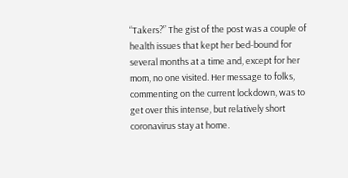“Takers?” The gist of the post was a couple of health issues that kept her bed-bound for several months at a time and, except for her mom, no one visited. Her message to folks, commenting on the current lockdown, was to get over this intense, but relatively short coronavirus stay at home.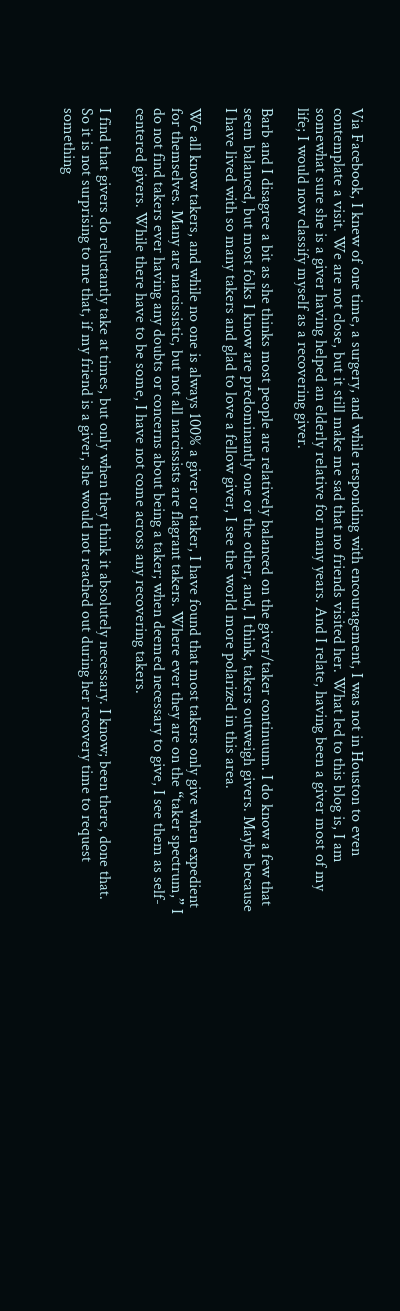Via Facebook, I knew of one time, a surgery, and while responding with encouragement, I was not in Houston to even contemplate a visit. We are not close, but it still make me sad that no friends visited her. What led to this blog is, I am somewhat sure she is a giver having helped an elderly relative for many years. And I relate, having been a giver most of my life; I would now classify myself as a recovering giver.

Barb and I disagree a bit as she thinks most people are relatively balanced on the giver/taker continuum. I do know a few that seem balanced, but most folks I know are predominantly one or the other, and, I think, takers outweigh givers. Maybe because I have lived with so many takers and glad to love a fellow giver, I see the world more polarized in this area.

We all know takers, and while no one is always 100% a giver or taker, I have found that most takers only give when expedient for themselves. Many are narcissistic, but not all narcissists are flagrant takers. Where ever they are on the “taker spectrum,” I do not find takers ever having any doubts or concerns about being a taker; when deemed necessary to give, I see them as self-centered givers. While there have to be some, I have not come across any recovering takers.

I find that givers do reluctantly take at times, but only when they think it absolutely necessary. I know; been there, done that. So it is not surprising to me that, if my friend is a giver, she would not reached out during her recovery time to request something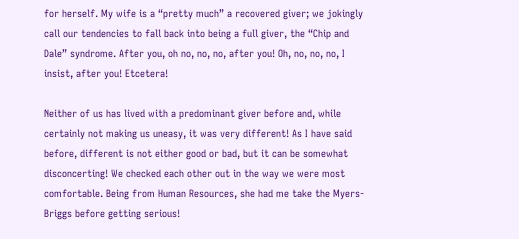for herself. My wife is a “pretty much” a recovered giver; we jokingly call our tendencies to fall back into being a full giver, the “Chip and Dale” syndrome. After you, oh no, no, no, after you! Oh, no, no, no, I insist, after you! Etcetera!

Neither of us has lived with a predominant giver before and, while certainly not making us uneasy, it was very different! As I have said before, different is not either good or bad, but it can be somewhat disconcerting! We checked each other out in the way we were most comfortable. Being from Human Resources, she had me take the Myers-Briggs before getting serious!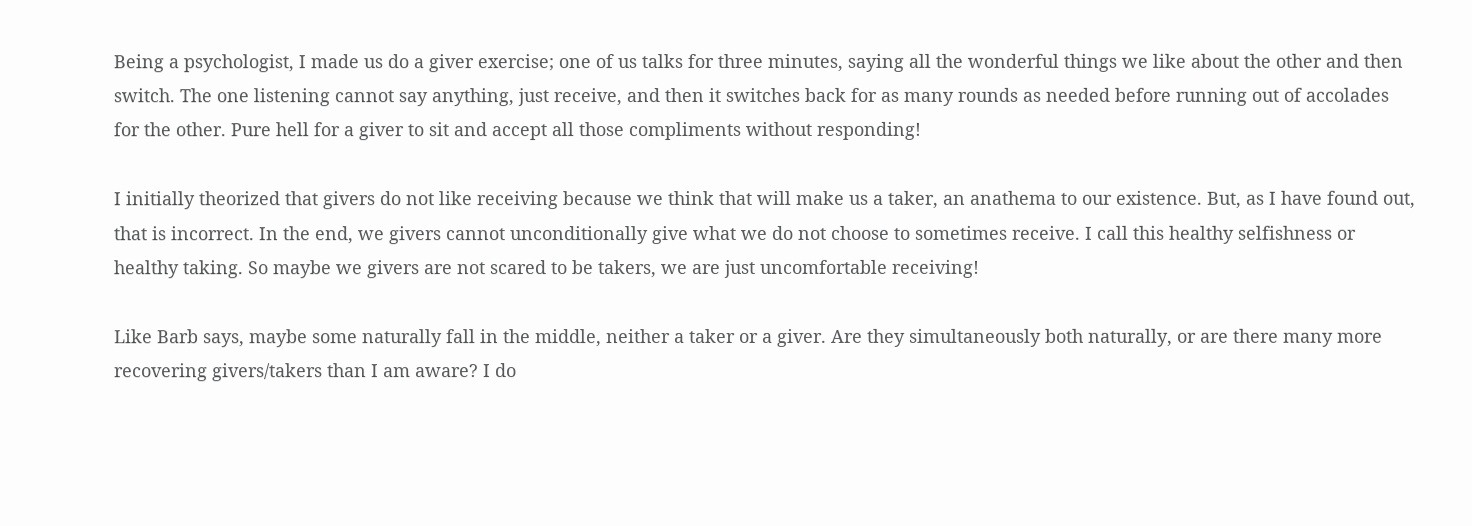Being a psychologist, I made us do a giver exercise; one of us talks for three minutes, saying all the wonderful things we like about the other and then switch. The one listening cannot say anything, just receive, and then it switches back for as many rounds as needed before running out of accolades for the other. Pure hell for a giver to sit and accept all those compliments without responding!

I initially theorized that givers do not like receiving because we think that will make us a taker, an anathema to our existence. But, as I have found out, that is incorrect. In the end, we givers cannot unconditionally give what we do not choose to sometimes receive. I call this healthy selfishness or healthy taking. So maybe we givers are not scared to be takers, we are just uncomfortable receiving!

Like Barb says, maybe some naturally fall in the middle, neither a taker or a giver. Are they simultaneously both naturally, or are there many more recovering givers/takers than I am aware? I do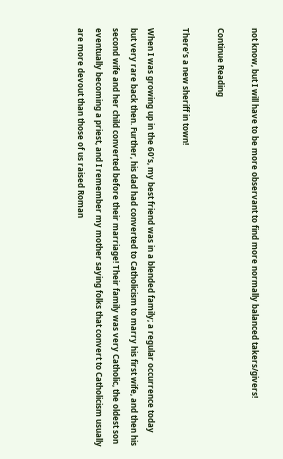not know, but I will have to be more observant to find more normally balanced takers/givers!

Continue Reading

There’s a new sheriff in town!

When I was growing up in the 60’s, my best friend was in a blended family; a regular occurrence today but very rare back then. Further, his dad had converted to Catholicism to marry his first wife, and then his second wife and her child converted before their marriage! Their family was very Catholic, the oldest son eventually becoming a priest, and I remember my mother saying folks that convert to Catholicism usually are more devout than those of us raised Roman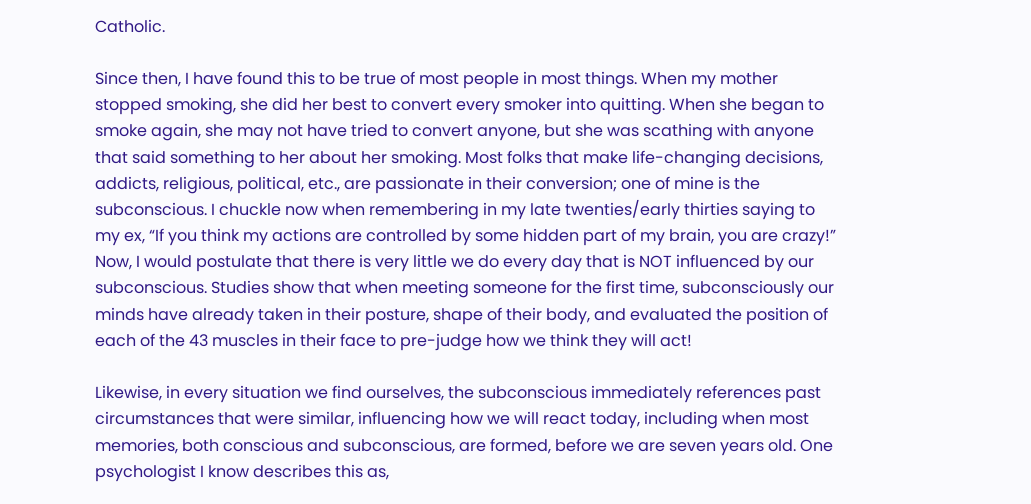Catholic.

Since then, I have found this to be true of most people in most things. When my mother stopped smoking, she did her best to convert every smoker into quitting. When she began to smoke again, she may not have tried to convert anyone, but she was scathing with anyone that said something to her about her smoking. Most folks that make life-changing decisions, addicts, religious, political, etc., are passionate in their conversion; one of mine is the subconscious. I chuckle now when remembering in my late twenties/early thirties saying to my ex, “If you think my actions are controlled by some hidden part of my brain, you are crazy!” Now, I would postulate that there is very little we do every day that is NOT influenced by our subconscious. Studies show that when meeting someone for the first time, subconsciously our minds have already taken in their posture, shape of their body, and evaluated the position of each of the 43 muscles in their face to pre-judge how we think they will act!

Likewise, in every situation we find ourselves, the subconscious immediately references past circumstances that were similar, influencing how we will react today, including when most memories, both conscious and subconscious, are formed, before we are seven years old. One psychologist I know describes this as,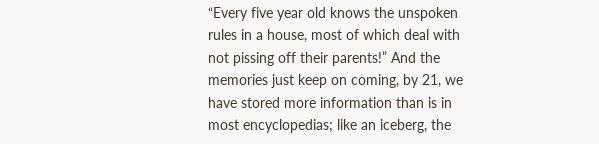“Every five year old knows the unspoken rules in a house, most of which deal with not pissing off their parents!” And the memories just keep on coming, by 21, we have stored more information than is in most encyclopedias; like an iceberg, the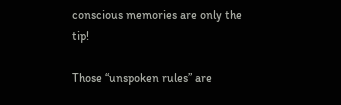conscious memories are only the tip!

Those “unspoken rules” are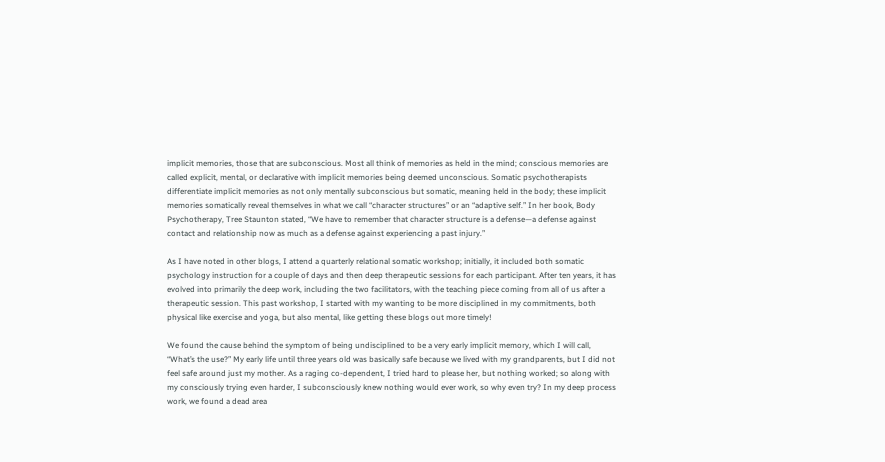implicit memories, those that are subconscious. Most all think of memories as held in the mind; conscious memories are called explicit, mental, or declarative with implicit memories being deemed unconscious. Somatic psychotherapists differentiate implicit memories as not only mentally subconscious but somatic, meaning held in the body; these implicit memories somatically reveal themselves in what we call “character structures” or an “adaptive self.” In her book, Body Psychotherapy, Tree Staunton stated, “We have to remember that character structure is a defense—a defense against contact and relationship now as much as a defense against experiencing a past injury.”

As I have noted in other blogs, I attend a quarterly relational somatic workshop; initially, it included both somatic psychology instruction for a couple of days and then deep therapeutic sessions for each participant. After ten years, it has evolved into primarily the deep work, including the two facilitators, with the teaching piece coming from all of us after a therapeutic session. This past workshop, I started with my wanting to be more disciplined in my commitments, both physical like exercise and yoga, but also mental, like getting these blogs out more timely!

We found the cause behind the symptom of being undisciplined to be a very early implicit memory, which I will call, “What’s the use?” My early life until three years old was basically safe because we lived with my grandparents, but I did not feel safe around just my mother. As a raging co-dependent, I tried hard to please her, but nothing worked; so along with my consciously trying even harder, I subconsciously knew nothing would ever work, so why even try? In my deep process work, we found a dead area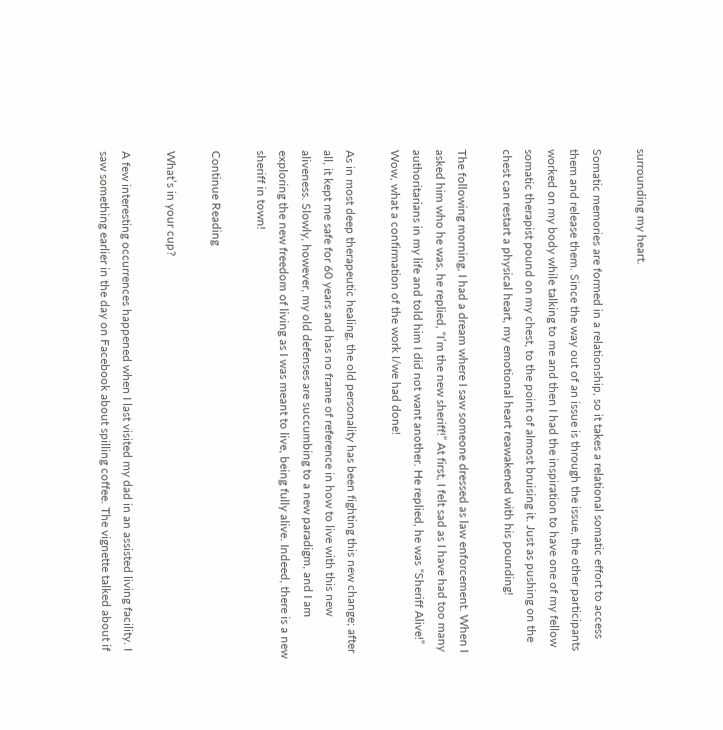surrounding my heart.

Somatic memories are formed in a relationship, so it takes a relational somatic effort to access them and release them. Since the way out of an issue is through the issue, the other participants worked on my body while talking to me and then I had the inspiration to have one of my fellow somatic therapist pound on my chest, to the point of almost bruising it. Just as pushing on the chest can restart a physical heart, my emotional heart reawakened with his pounding!

The following morning, I had a dream where I saw someone dressed as law enforcement. When I asked him who he was, he replied, “I’m the new sheriff!” At first, I felt sad as I have had too many authoritarians in my life and told him I did not want another. He replied, he was “Sheriff Alive!” Wow, what a confirmation of the work I/we had done!

As in most deep therapeutic healing, the old personality has been fighting this new change; after all, it kept me safe for 60 years and has no frame of reference in how to live with this new aliveness. Slowly, however, my old defenses are succumbing to a new paradigm, and I am exploring the new freedom of living as I was meant to live, being fully alive. Indeed, there is a new sheriff in town!

Continue Reading

What’s in your cup?

A few interesting occurrences happened when I last visited my dad in an assisted living facility. I saw something earlier in the day on Facebook about spilling coffee. The vignette talked about if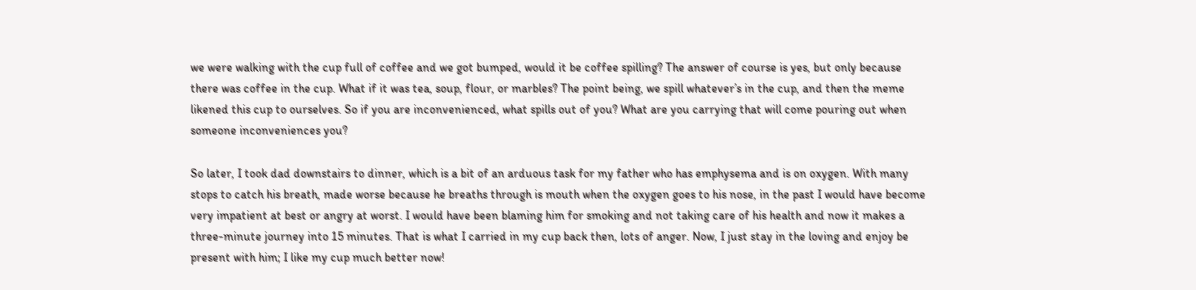we were walking with the cup full of coffee and we got bumped, would it be coffee spilling? The answer of course is yes, but only because there was coffee in the cup. What if it was tea, soup, flour, or marbles? The point being, we spill whatever’s in the cup, and then the meme likened this cup to ourselves. So if you are inconvenienced, what spills out of you? What are you carrying that will come pouring out when someone inconveniences you?

So later, I took dad downstairs to dinner, which is a bit of an arduous task for my father who has emphysema and is on oxygen. With many stops to catch his breath, made worse because he breaths through is mouth when the oxygen goes to his nose, in the past I would have become very impatient at best or angry at worst. I would have been blaming him for smoking and not taking care of his health and now it makes a three-minute journey into 15 minutes. That is what I carried in my cup back then, lots of anger. Now, I just stay in the loving and enjoy be present with him; I like my cup much better now!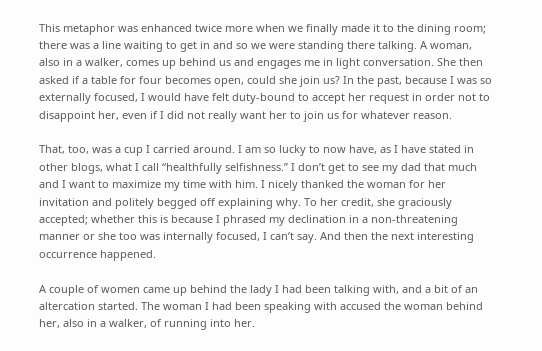This metaphor was enhanced twice more when we finally made it to the dining room; there was a line waiting to get in and so we were standing there talking. A woman, also in a walker, comes up behind us and engages me in light conversation. She then asked if a table for four becomes open, could she join us? In the past, because I was so externally focused, I would have felt duty-bound to accept her request in order not to disappoint her, even if I did not really want her to join us for whatever reason.

That, too, was a cup I carried around. I am so lucky to now have, as I have stated in other blogs, what I call “healthfully selfishness.” I don’t get to see my dad that much and I want to maximize my time with him. I nicely thanked the woman for her invitation and politely begged off explaining why. To her credit, she graciously accepted; whether this is because I phrased my declination in a non-threatening manner or she too was internally focused, I can’t say. And then the next interesting occurrence happened.

A couple of women came up behind the lady I had been talking with, and a bit of an altercation started. The woman I had been speaking with accused the woman behind her, also in a walker, of running into her.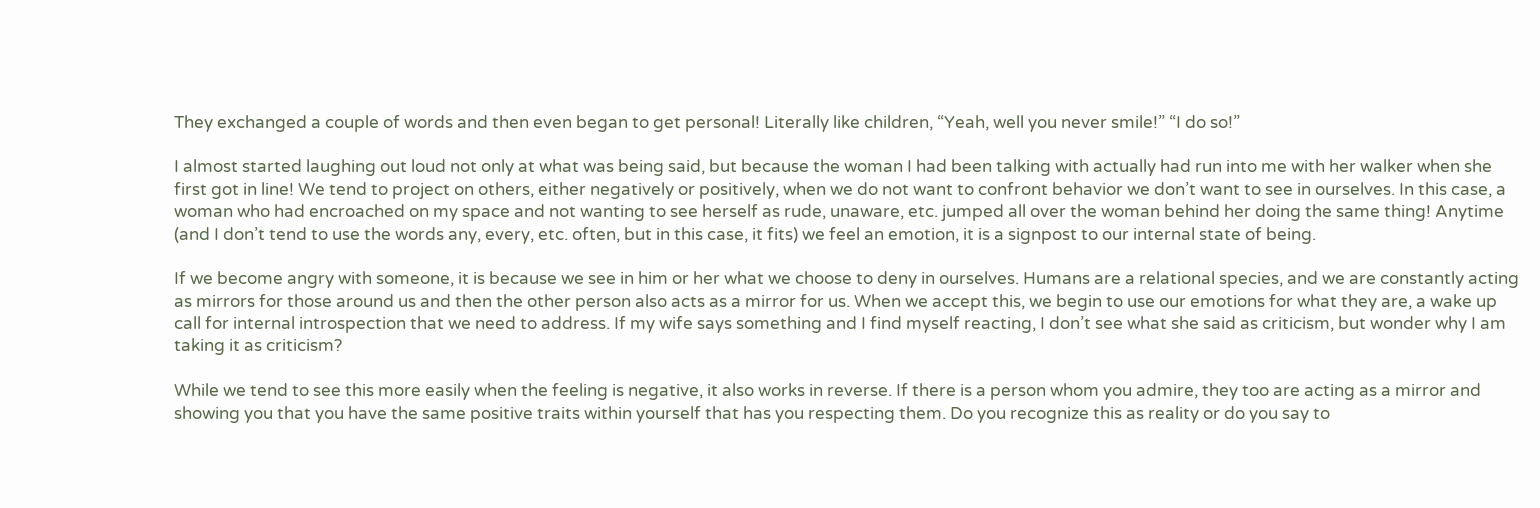They exchanged a couple of words and then even began to get personal! Literally like children, “Yeah, well you never smile!” “I do so!”

I almost started laughing out loud not only at what was being said, but because the woman I had been talking with actually had run into me with her walker when she first got in line! We tend to project on others, either negatively or positively, when we do not want to confront behavior we don’t want to see in ourselves. In this case, a woman who had encroached on my space and not wanting to see herself as rude, unaware, etc. jumped all over the woman behind her doing the same thing! Anytime (and I don’t tend to use the words any, every, etc. often, but in this case, it fits) we feel an emotion, it is a signpost to our internal state of being.

If we become angry with someone, it is because we see in him or her what we choose to deny in ourselves. Humans are a relational species, and we are constantly acting as mirrors for those around us and then the other person also acts as a mirror for us. When we accept this, we begin to use our emotions for what they are, a wake up call for internal introspection that we need to address. If my wife says something and I find myself reacting, I don’t see what she said as criticism, but wonder why I am taking it as criticism?

While we tend to see this more easily when the feeling is negative, it also works in reverse. If there is a person whom you admire, they too are acting as a mirror and showing you that you have the same positive traits within yourself that has you respecting them. Do you recognize this as reality or do you say to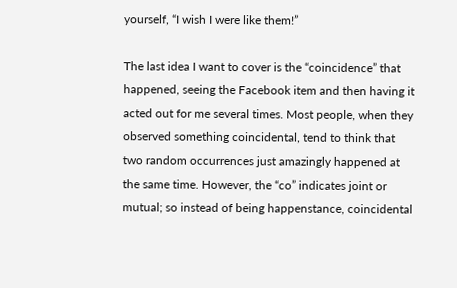yourself, “I wish I were like them!”

The last idea I want to cover is the “coincidence” that happened, seeing the Facebook item and then having it acted out for me several times. Most people, when they observed something coincidental, tend to think that two random occurrences just amazingly happened at the same time. However, the “co” indicates joint or mutual; so instead of being happenstance, coincidental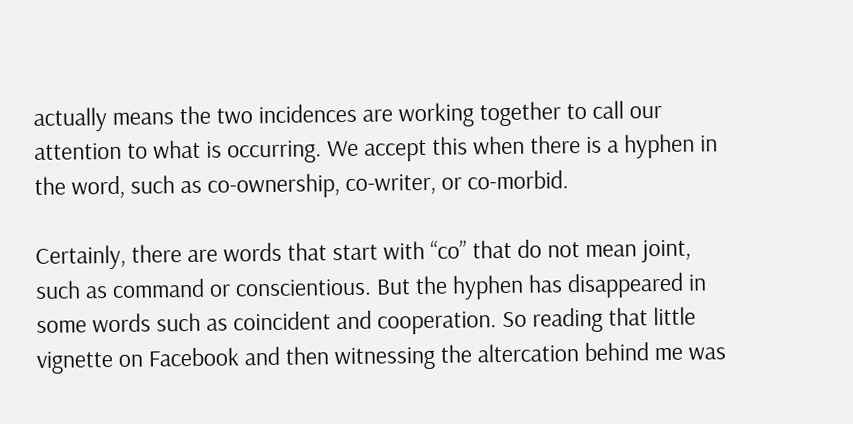actually means the two incidences are working together to call our attention to what is occurring. We accept this when there is a hyphen in the word, such as co-ownership, co-writer, or co-morbid.

Certainly, there are words that start with “co” that do not mean joint, such as command or conscientious. But the hyphen has disappeared in some words such as coincident and cooperation. So reading that little vignette on Facebook and then witnessing the altercation behind me was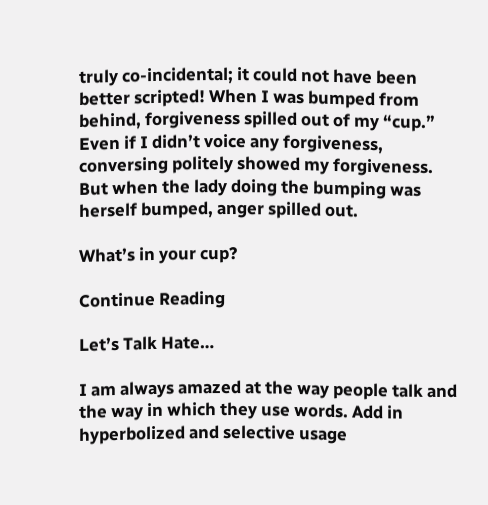truly co-incidental; it could not have been better scripted! When I was bumped from behind, forgiveness spilled out of my “cup.” Even if I didn’t voice any forgiveness, conversing politely showed my forgiveness. But when the lady doing the bumping was herself bumped, anger spilled out.

What’s in your cup?

Continue Reading

Let’s Talk Hate…

I am always amazed at the way people talk and the way in which they use words. Add in hyperbolized and selective usage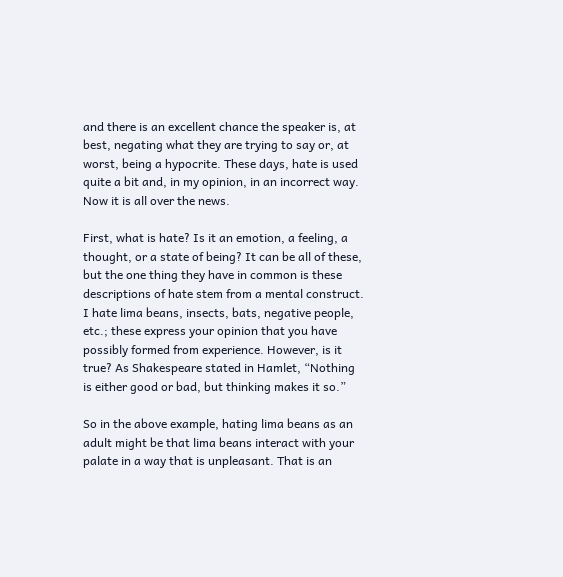and there is an excellent chance the speaker is, at best, negating what they are trying to say or, at worst, being a hypocrite. These days, hate is used quite a bit and, in my opinion, in an incorrect way. Now it is all over the news.

First, what is hate? Is it an emotion, a feeling, a thought, or a state of being? It can be all of these, but the one thing they have in common is these descriptions of hate stem from a mental construct. I hate lima beans, insects, bats, negative people, etc.; these express your opinion that you have possibly formed from experience. However, is it true? As Shakespeare stated in Hamlet, “Nothing is either good or bad, but thinking makes it so.”

So in the above example, hating lima beans as an adult might be that lima beans interact with your palate in a way that is unpleasant. That is an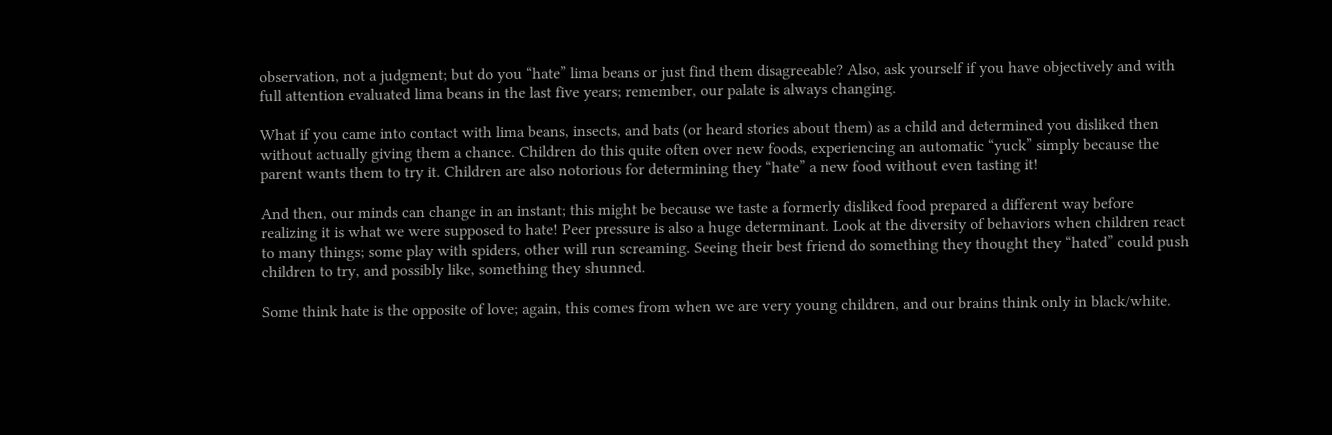observation, not a judgment; but do you “hate” lima beans or just find them disagreeable? Also, ask yourself if you have objectively and with full attention evaluated lima beans in the last five years; remember, our palate is always changing.

What if you came into contact with lima beans, insects, and bats (or heard stories about them) as a child and determined you disliked then without actually giving them a chance. Children do this quite often over new foods, experiencing an automatic “yuck” simply because the parent wants them to try it. Children are also notorious for determining they “hate” a new food without even tasting it!

And then, our minds can change in an instant; this might be because we taste a formerly disliked food prepared a different way before realizing it is what we were supposed to hate! Peer pressure is also a huge determinant. Look at the diversity of behaviors when children react to many things; some play with spiders, other will run screaming. Seeing their best friend do something they thought they “hated” could push children to try, and possibly like, something they shunned.

Some think hate is the opposite of love; again, this comes from when we are very young children, and our brains think only in black/white.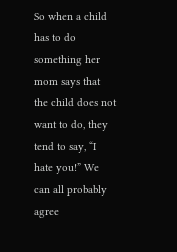So when a child has to do something her mom says that the child does not want to do, they tend to say, “I hate you!” We can all probably agree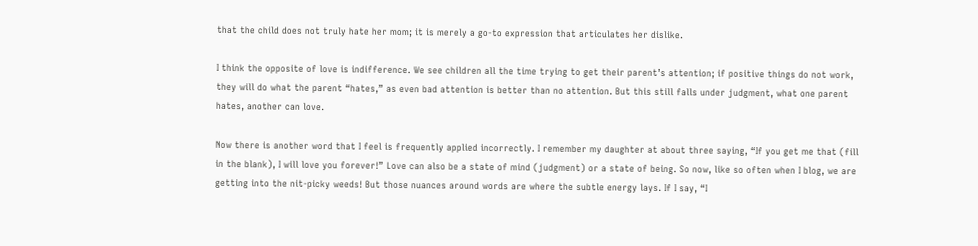that the child does not truly hate her mom; it is merely a go-to expression that articulates her dislike.

I think the opposite of love is indifference. We see children all the time trying to get their parent’s attention; if positive things do not work, they will do what the parent “hates,” as even bad attention is better than no attention. But this still falls under judgment, what one parent hates, another can love.

Now there is another word that I feel is frequently applied incorrectly. I remember my daughter at about three saying, “If you get me that (fill in the blank), I will love you forever!” Love can also be a state of mind (judgment) or a state of being. So now, like so often when I blog, we are getting into the nit-picky weeds! But those nuances around words are where the subtle energy lays. If I say, “I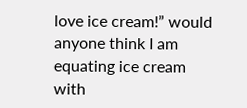love ice cream!” would anyone think I am equating ice cream with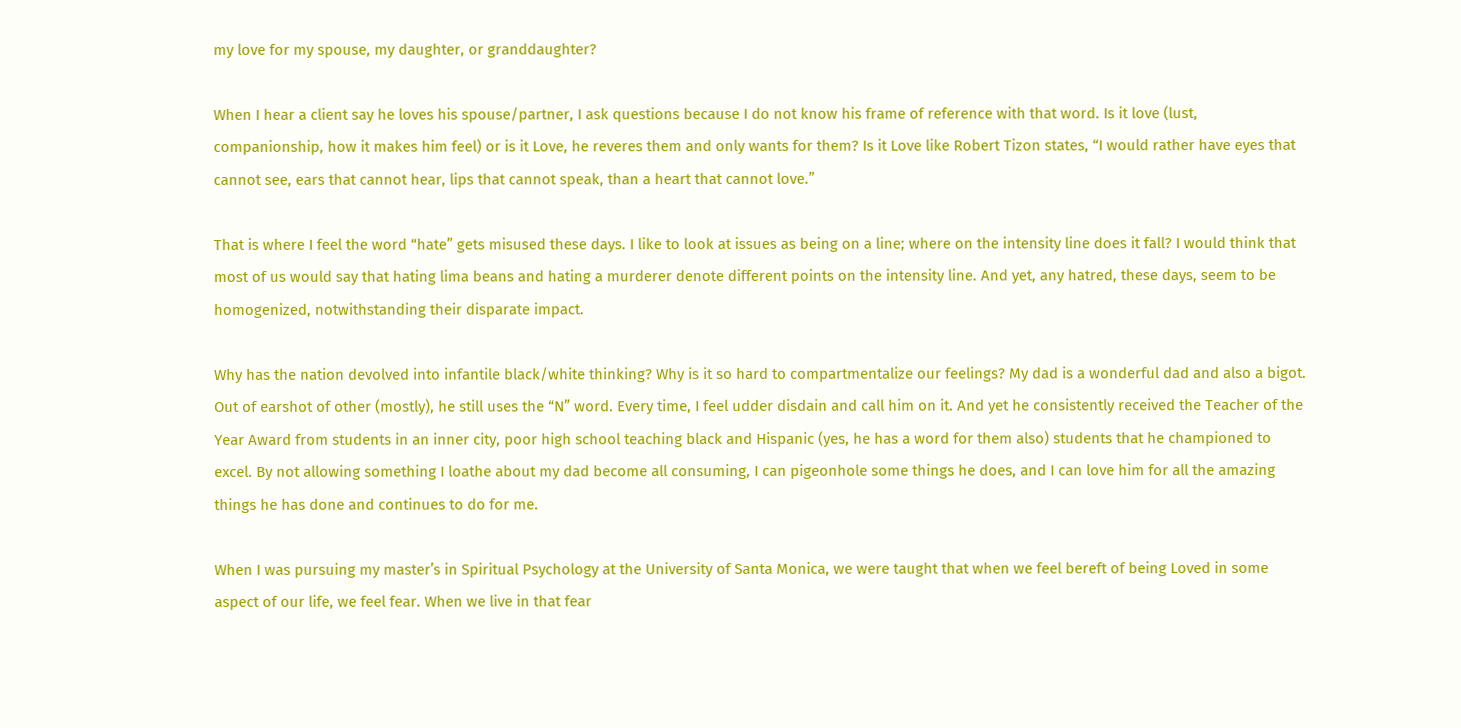my love for my spouse, my daughter, or granddaughter?

When I hear a client say he loves his spouse/partner, I ask questions because I do not know his frame of reference with that word. Is it love (lust, companionship, how it makes him feel) or is it Love, he reveres them and only wants for them? Is it Love like Robert Tizon states, “I would rather have eyes that cannot see, ears that cannot hear, lips that cannot speak, than a heart that cannot love.”

That is where I feel the word “hate” gets misused these days. I like to look at issues as being on a line; where on the intensity line does it fall? I would think that most of us would say that hating lima beans and hating a murderer denote different points on the intensity line. And yet, any hatred, these days, seem to be homogenized, notwithstanding their disparate impact.

Why has the nation devolved into infantile black/white thinking? Why is it so hard to compartmentalize our feelings? My dad is a wonderful dad and also a bigot. Out of earshot of other (mostly), he still uses the “N” word. Every time, I feel udder disdain and call him on it. And yet he consistently received the Teacher of the Year Award from students in an inner city, poor high school teaching black and Hispanic (yes, he has a word for them also) students that he championed to excel. By not allowing something I loathe about my dad become all consuming, I can pigeonhole some things he does, and I can love him for all the amazing things he has done and continues to do for me.

When I was pursuing my master’s in Spiritual Psychology at the University of Santa Monica, we were taught that when we feel bereft of being Loved in some aspect of our life, we feel fear. When we live in that fear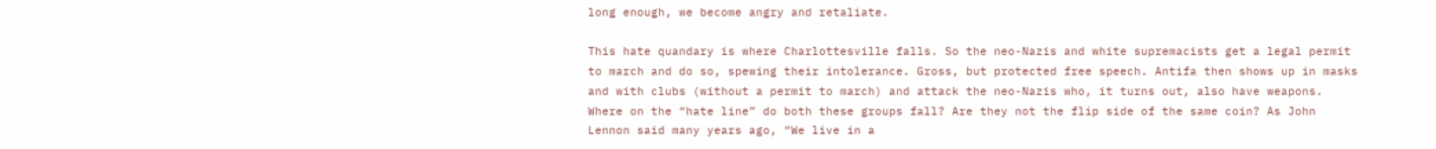long enough, we become angry and retaliate.

This hate quandary is where Charlottesville falls. So the neo-Nazis and white supremacists get a legal permit to march and do so, spewing their intolerance. Gross, but protected free speech. Antifa then shows up in masks and with clubs (without a permit to march) and attack the neo-Nazis who, it turns out, also have weapons. Where on the “hate line” do both these groups fall? Are they not the flip side of the same coin? As John Lennon said many years ago, “We live in a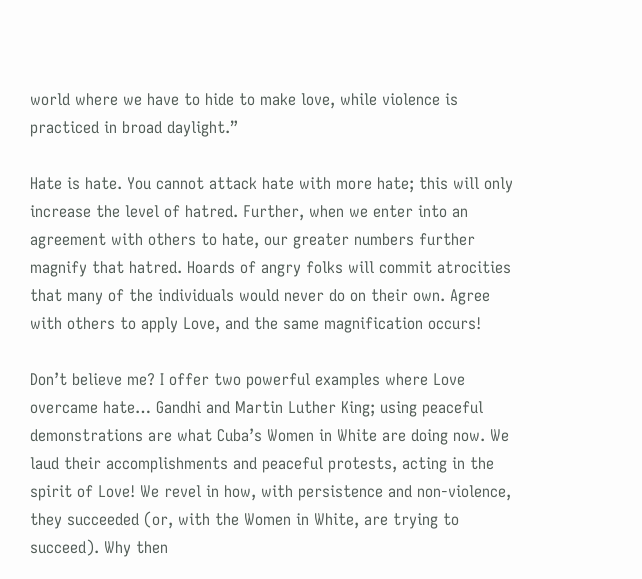world where we have to hide to make love, while violence is practiced in broad daylight.”

Hate is hate. You cannot attack hate with more hate; this will only increase the level of hatred. Further, when we enter into an agreement with others to hate, our greater numbers further magnify that hatred. Hoards of angry folks will commit atrocities that many of the individuals would never do on their own. Agree with others to apply Love, and the same magnification occurs!

Don’t believe me? I offer two powerful examples where Love overcame hate… Gandhi and Martin Luther King; using peaceful demonstrations are what Cuba’s Women in White are doing now. We laud their accomplishments and peaceful protests, acting in the spirit of Love! We revel in how, with persistence and non-violence, they succeeded (or, with the Women in White, are trying to succeed). Why then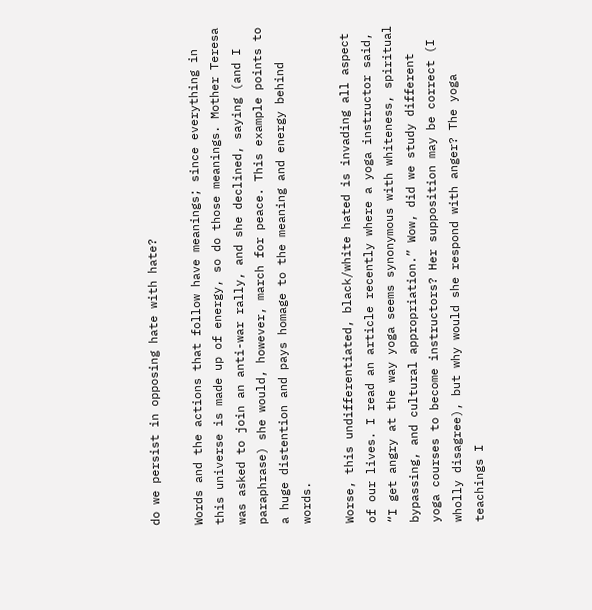do we persist in opposing hate with hate?

Words and the actions that follow have meanings; since everything in this universe is made up of energy, so do those meanings. Mother Teresa was asked to join an anti-war rally, and she declined, saying (and I paraphrase) she would, however, march for peace. This example points to a huge distention and pays homage to the meaning and energy behind words.

Worse, this undifferentiated, black/white hated is invading all aspect of our lives. I read an article recently where a yoga instructor said, “I get angry at the way yoga seems synonymous with whiteness, spiritual bypassing, and cultural appropriation.” Wow, did we study different yoga courses to become instructors? Her supposition may be correct (I wholly disagree), but why would she respond with anger? The yoga teachings I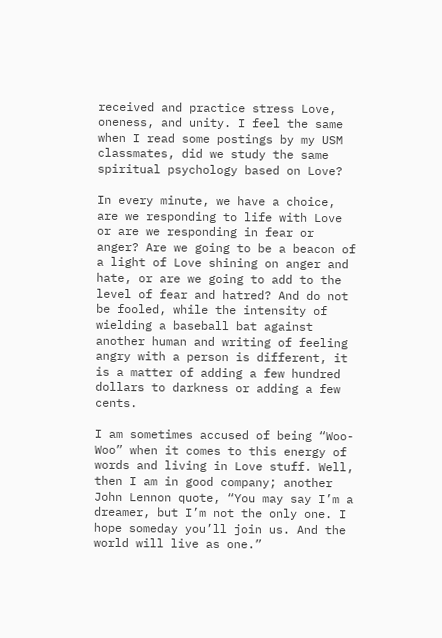received and practice stress Love, oneness, and unity. I feel the same when I read some postings by my USM classmates, did we study the same spiritual psychology based on Love?

In every minute, we have a choice, are we responding to life with Love or are we responding in fear or anger? Are we going to be a beacon of a light of Love shining on anger and hate, or are we going to add to the level of fear and hatred? And do not be fooled, while the intensity of wielding a baseball bat against another human and writing of feeling angry with a person is different, it is a matter of adding a few hundred dollars to darkness or adding a few cents.

I am sometimes accused of being “Woo-Woo” when it comes to this energy of words and living in Love stuff. Well, then I am in good company; another John Lennon quote, “You may say I’m a dreamer, but I’m not the only one. I hope someday you’ll join us. And the world will live as one.”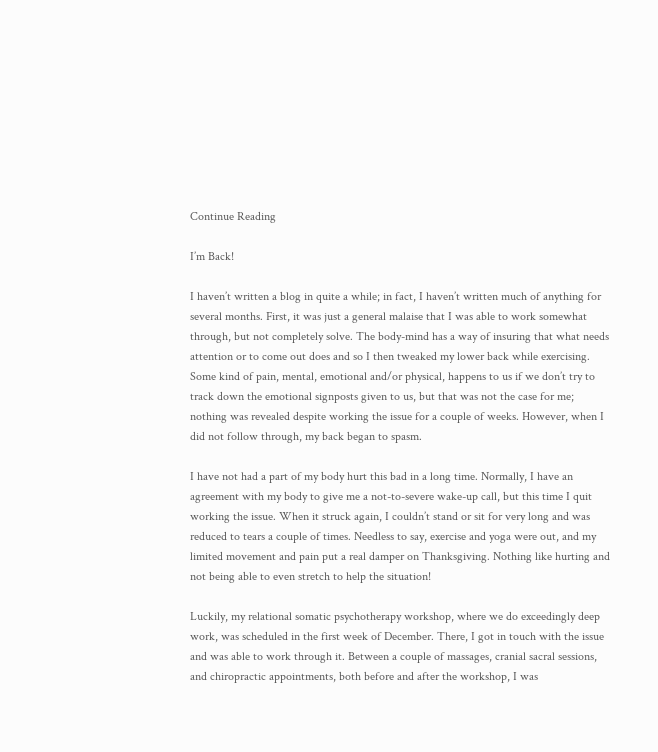Continue Reading

I’m Back!

I haven’t written a blog in quite a while; in fact, I haven’t written much of anything for several months. First, it was just a general malaise that I was able to work somewhat through, but not completely solve. The body-mind has a way of insuring that what needs attention or to come out does and so I then tweaked my lower back while exercising. Some kind of pain, mental, emotional and/or physical, happens to us if we don’t try to track down the emotional signposts given to us, but that was not the case for me; nothing was revealed despite working the issue for a couple of weeks. However, when I did not follow through, my back began to spasm.

I have not had a part of my body hurt this bad in a long time. Normally, I have an agreement with my body to give me a not-to-severe wake-up call, but this time I quit working the issue. When it struck again, I couldn’t stand or sit for very long and was reduced to tears a couple of times. Needless to say, exercise and yoga were out, and my limited movement and pain put a real damper on Thanksgiving. Nothing like hurting and not being able to even stretch to help the situation!

Luckily, my relational somatic psychotherapy workshop, where we do exceedingly deep work, was scheduled in the first week of December. There, I got in touch with the issue and was able to work through it. Between a couple of massages, cranial sacral sessions, and chiropractic appointments, both before and after the workshop, I was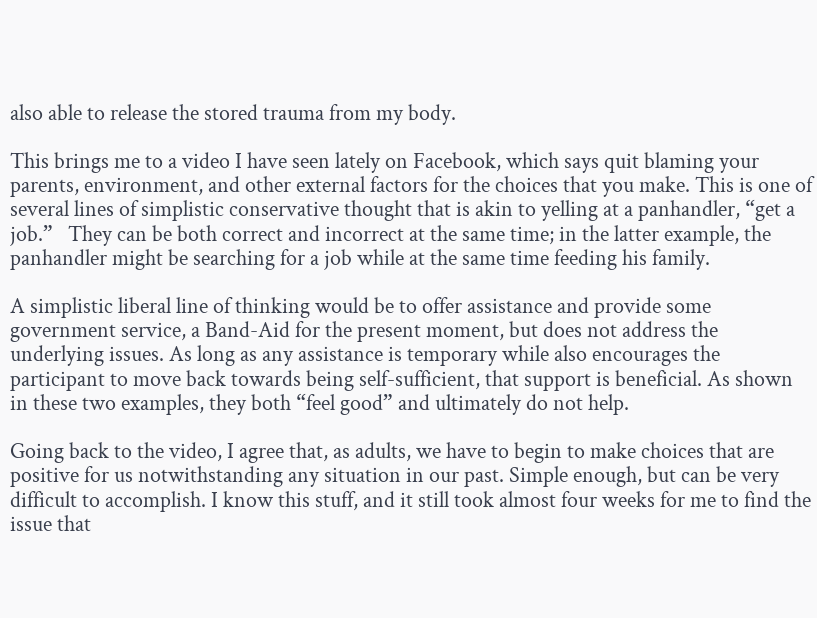also able to release the stored trauma from my body.

This brings me to a video I have seen lately on Facebook, which says quit blaming your parents, environment, and other external factors for the choices that you make. This is one of several lines of simplistic conservative thought that is akin to yelling at a panhandler, “get a job.”   They can be both correct and incorrect at the same time; in the latter example, the panhandler might be searching for a job while at the same time feeding his family.

A simplistic liberal line of thinking would be to offer assistance and provide some government service, a Band-Aid for the present moment, but does not address the underlying issues. As long as any assistance is temporary while also encourages the participant to move back towards being self-sufficient, that support is beneficial. As shown in these two examples, they both “feel good” and ultimately do not help.

Going back to the video, I agree that, as adults, we have to begin to make choices that are positive for us notwithstanding any situation in our past. Simple enough, but can be very difficult to accomplish. I know this stuff, and it still took almost four weeks for me to find the issue that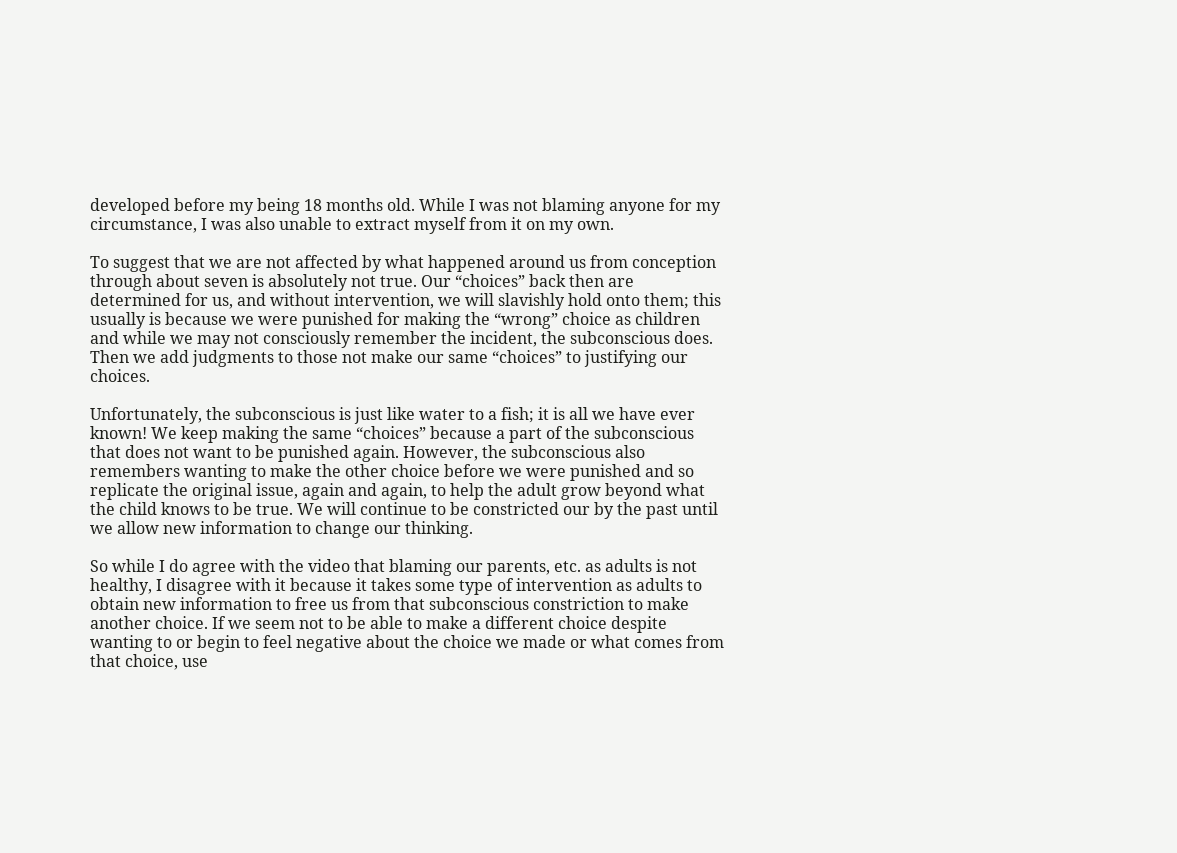developed before my being 18 months old. While I was not blaming anyone for my circumstance, I was also unable to extract myself from it on my own.

To suggest that we are not affected by what happened around us from conception through about seven is absolutely not true. Our “choices” back then are determined for us, and without intervention, we will slavishly hold onto them; this usually is because we were punished for making the “wrong” choice as children and while we may not consciously remember the incident, the subconscious does. Then we add judgments to those not make our same “choices” to justifying our choices.

Unfortunately, the subconscious is just like water to a fish; it is all we have ever known! We keep making the same “choices” because a part of the subconscious that does not want to be punished again. However, the subconscious also remembers wanting to make the other choice before we were punished and so replicate the original issue, again and again, to help the adult grow beyond what the child knows to be true. We will continue to be constricted our by the past until we allow new information to change our thinking.

So while I do agree with the video that blaming our parents, etc. as adults is not healthy, I disagree with it because it takes some type of intervention as adults to obtain new information to free us from that subconscious constriction to make another choice. If we seem not to be able to make a different choice despite wanting to or begin to feel negative about the choice we made or what comes from that choice, use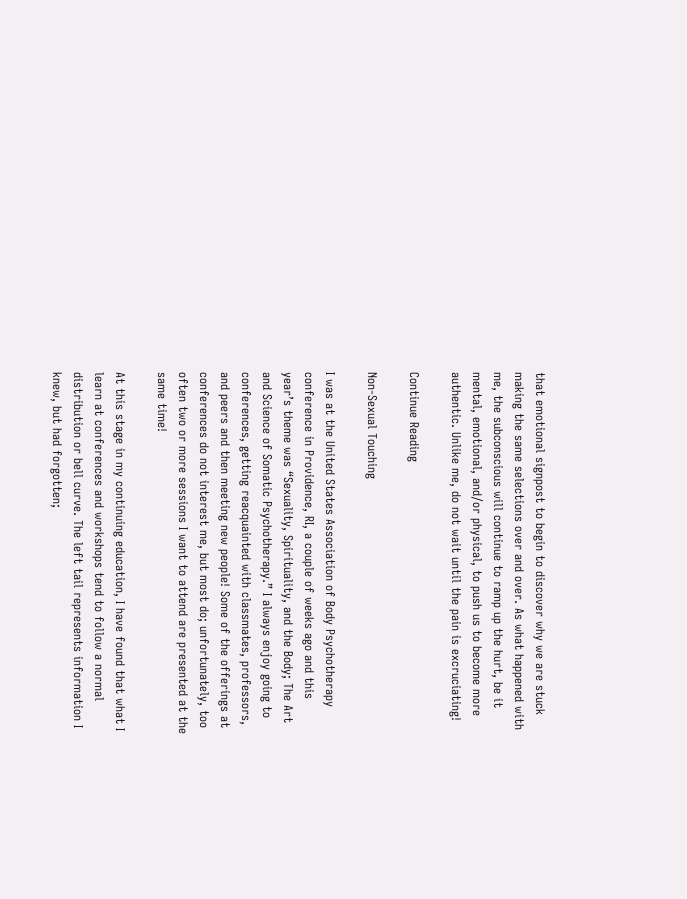that emotional signpost to begin to discover why we are stuck making the same selections over and over. As what happened with me, the subconscious will continue to ramp up the hurt, be it mental, emotional, and/or physical, to push us to become more authentic. Unlike me, do not wait until the pain is excruciating!

Continue Reading

Non-Sexual Touching

I was at the United States Association of Body Psychotherapy conference in Providence, RI, a couple of weeks ago and this year’s theme was “Sexuality, Spirituality, and the Body; The Art and Science of Somatic Psychotherapy.” I always enjoy going to conferences, getting reacquainted with classmates, professors, and peers and then meeting new people! Some of the offerings at conferences do not interest me, but most do; unfortunately, too often two or more sessions I want to attend are presented at the same time!

At this stage in my continuing education, I have found that what I learn at conferences and workshops tend to follow a normal distribution or bell curve. The left tail represents information I knew, but had forgotten;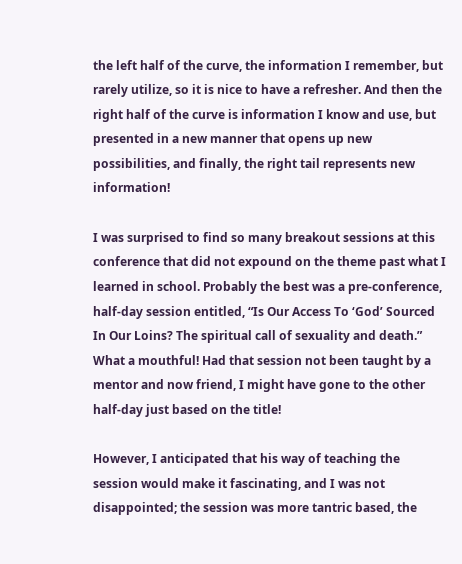the left half of the curve, the information I remember, but rarely utilize, so it is nice to have a refresher. And then the right half of the curve is information I know and use, but presented in a new manner that opens up new possibilities, and finally, the right tail represents new information!

I was surprised to find so many breakout sessions at this conference that did not expound on the theme past what I learned in school. Probably the best was a pre-conference, half-day session entitled, “Is Our Access To ‘God’ Sourced In Our Loins? The spiritual call of sexuality and death.” What a mouthful! Had that session not been taught by a mentor and now friend, I might have gone to the other half-day just based on the title!

However, I anticipated that his way of teaching the session would make it fascinating, and I was not disappointed; the session was more tantric based, the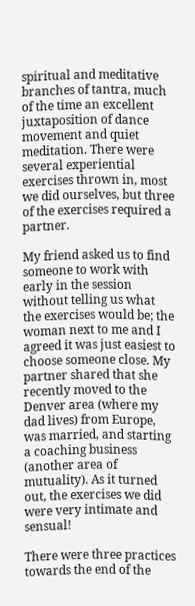spiritual and meditative branches of tantra, much of the time an excellent juxtaposition of dance movement and quiet meditation. There were several experiential exercises thrown in, most we did ourselves, but three of the exercises required a partner.

My friend asked us to find someone to work with early in the session without telling us what the exercises would be; the woman next to me and I agreed it was just easiest to choose someone close. My partner shared that she recently moved to the Denver area (where my dad lives) from Europe, was married, and starting a coaching business (another area of mutuality). As it turned out, the exercises we did were very intimate and sensual!

There were three practices towards the end of the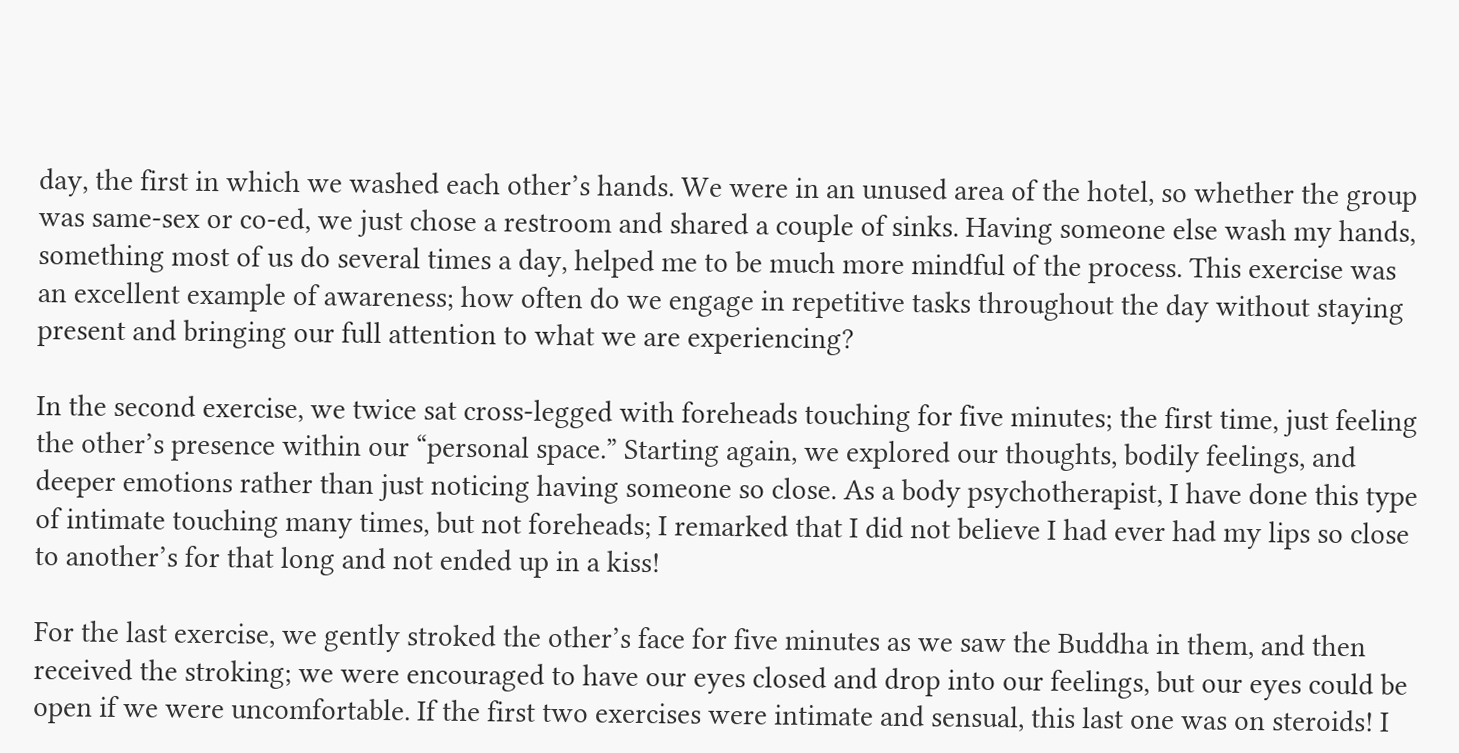day, the first in which we washed each other’s hands. We were in an unused area of the hotel, so whether the group was same-sex or co-ed, we just chose a restroom and shared a couple of sinks. Having someone else wash my hands, something most of us do several times a day, helped me to be much more mindful of the process. This exercise was an excellent example of awareness; how often do we engage in repetitive tasks throughout the day without staying present and bringing our full attention to what we are experiencing?

In the second exercise, we twice sat cross-legged with foreheads touching for five minutes; the first time, just feeling the other’s presence within our “personal space.” Starting again, we explored our thoughts, bodily feelings, and deeper emotions rather than just noticing having someone so close. As a body psychotherapist, I have done this type of intimate touching many times, but not foreheads; I remarked that I did not believe I had ever had my lips so close to another’s for that long and not ended up in a kiss!

For the last exercise, we gently stroked the other’s face for five minutes as we saw the Buddha in them, and then received the stroking; we were encouraged to have our eyes closed and drop into our feelings, but our eyes could be open if we were uncomfortable. If the first two exercises were intimate and sensual, this last one was on steroids! I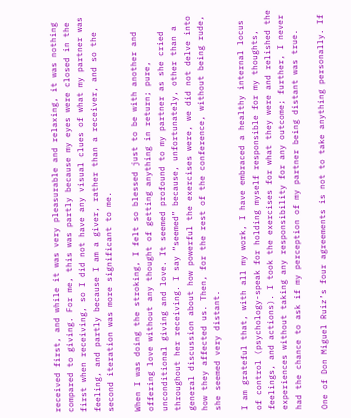received first, and while it was very pleasurable and relaxing, it was nothing compared to giving. For me, this was partly because my eyes were closed in the first when receiving, so I did not have any visual clues of what my partner was feeling, and partly because I am a giver, rather than a receiver, and so the second iteration was more significant to me.

When I was doing the stroking, I felt so blessed just to be with another and offering love without any thought of getting anything in return; pure, unconditional giving and love. It seemed profound to my partner as she cried throughout her receiving. I say “seemed” because, unfortunately, other than a general discussion about how powerful the exercises were, we did not delve into how they affected us. Then, for the rest of the conference, without being rude, she seemed very distant.

I am grateful that, with all my work, I have embraced a healthy internal locus of control (psychology-speak for holding myself responsible for my thoughts, feelings, and actions). I took the exercises for what they were and relished the experiences without taking any responsibility for any outcome; further, I never had the chance to ask if my perception of my partner being distant was true.

One of Don Miguel Ruiz’s four agreements is not to take anything personally. If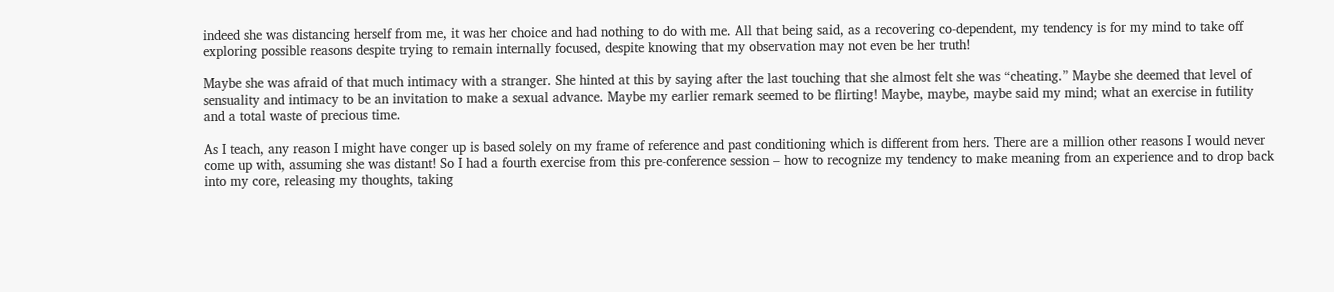indeed she was distancing herself from me, it was her choice and had nothing to do with me. All that being said, as a recovering co-dependent, my tendency is for my mind to take off exploring possible reasons despite trying to remain internally focused, despite knowing that my observation may not even be her truth!

Maybe she was afraid of that much intimacy with a stranger. She hinted at this by saying after the last touching that she almost felt she was “cheating.” Maybe she deemed that level of sensuality and intimacy to be an invitation to make a sexual advance. Maybe my earlier remark seemed to be flirting! Maybe, maybe, maybe said my mind; what an exercise in futility and a total waste of precious time.

As I teach, any reason I might have conger up is based solely on my frame of reference and past conditioning which is different from hers. There are a million other reasons I would never come up with, assuming she was distant! So I had a fourth exercise from this pre-conference session – how to recognize my tendency to make meaning from an experience and to drop back into my core, releasing my thoughts, taking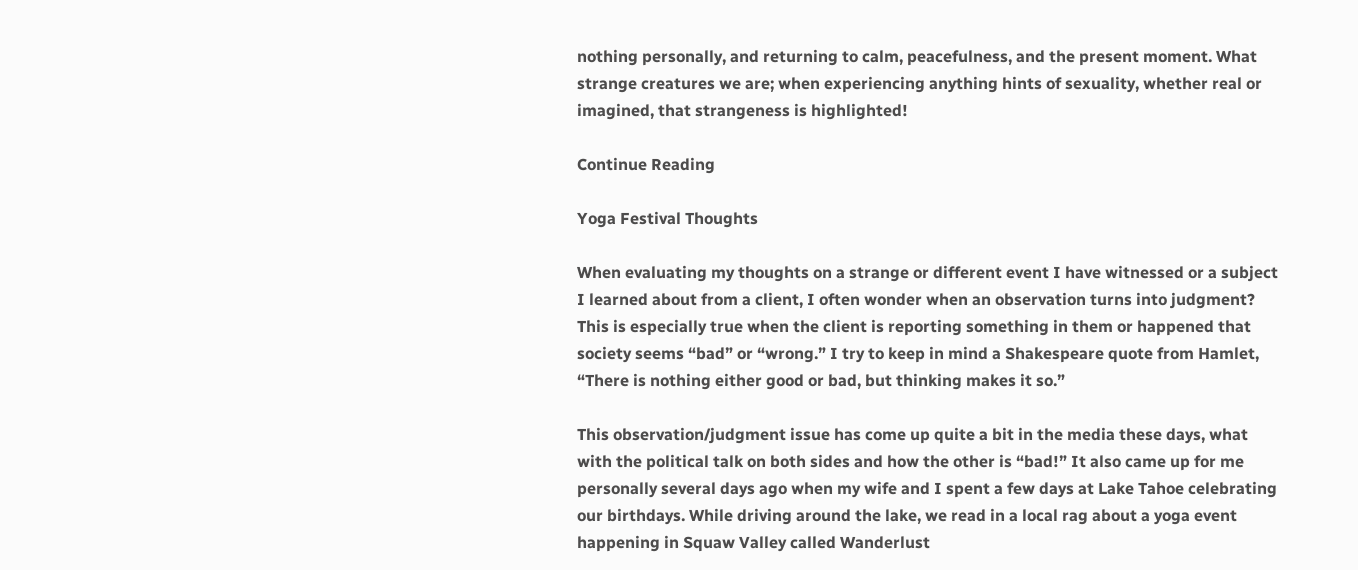nothing personally, and returning to calm, peacefulness, and the present moment. What strange creatures we are; when experiencing anything hints of sexuality, whether real or imagined, that strangeness is highlighted!

Continue Reading

Yoga Festival Thoughts

When evaluating my thoughts on a strange or different event I have witnessed or a subject I learned about from a client, I often wonder when an observation turns into judgment? This is especially true when the client is reporting something in them or happened that society seems “bad” or “wrong.” I try to keep in mind a Shakespeare quote from Hamlet, “There is nothing either good or bad, but thinking makes it so.”

This observation/judgment issue has come up quite a bit in the media these days, what with the political talk on both sides and how the other is “bad!” It also came up for me personally several days ago when my wife and I spent a few days at Lake Tahoe celebrating our birthdays. While driving around the lake, we read in a local rag about a yoga event happening in Squaw Valley called Wanderlust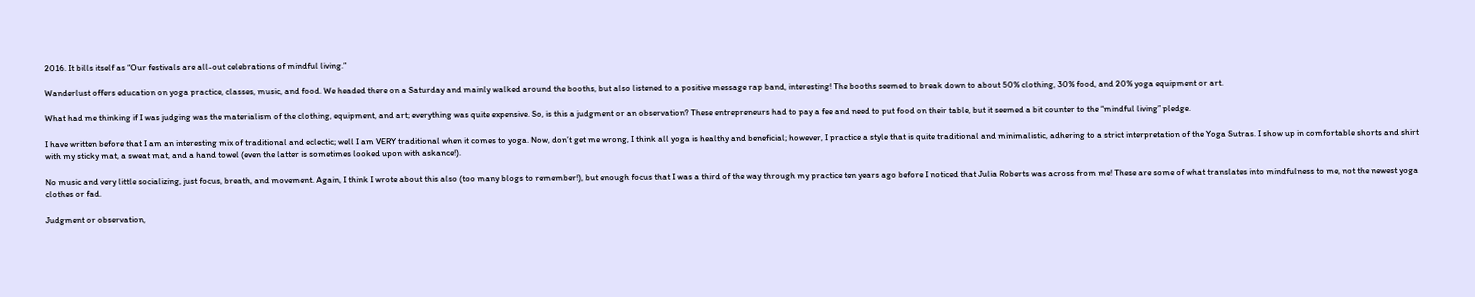2016. It bills itself as “Our festivals are all-out celebrations of mindful living.”

Wanderlust offers education on yoga practice, classes, music, and food. We headed there on a Saturday and mainly walked around the booths, but also listened to a positive message rap band, interesting! The booths seemed to break down to about 50% clothing, 30% food, and 20% yoga equipment or art.

What had me thinking if I was judging was the materialism of the clothing, equipment, and art; everything was quite expensive. So, is this a judgment or an observation? These entrepreneurs had to pay a fee and need to put food on their table, but it seemed a bit counter to the “mindful living” pledge.

I have written before that I am an interesting mix of traditional and eclectic; well I am VERY traditional when it comes to yoga. Now, don’t get me wrong, I think all yoga is healthy and beneficial; however, I practice a style that is quite traditional and minimalistic, adhering to a strict interpretation of the Yoga Sutras. I show up in comfortable shorts and shirt with my sticky mat, a sweat mat, and a hand towel (even the latter is sometimes looked upon with askance!).

No music and very little socializing, just focus, breath, and movement. Again, I think I wrote about this also (too many blogs to remember!), but enough focus that I was a third of the way through my practice ten years ago before I noticed that Julia Roberts was across from me! These are some of what translates into mindfulness to me, not the newest yoga clothes or fad.

Judgment or observation,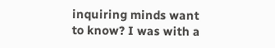inquiring minds want to know? I was with a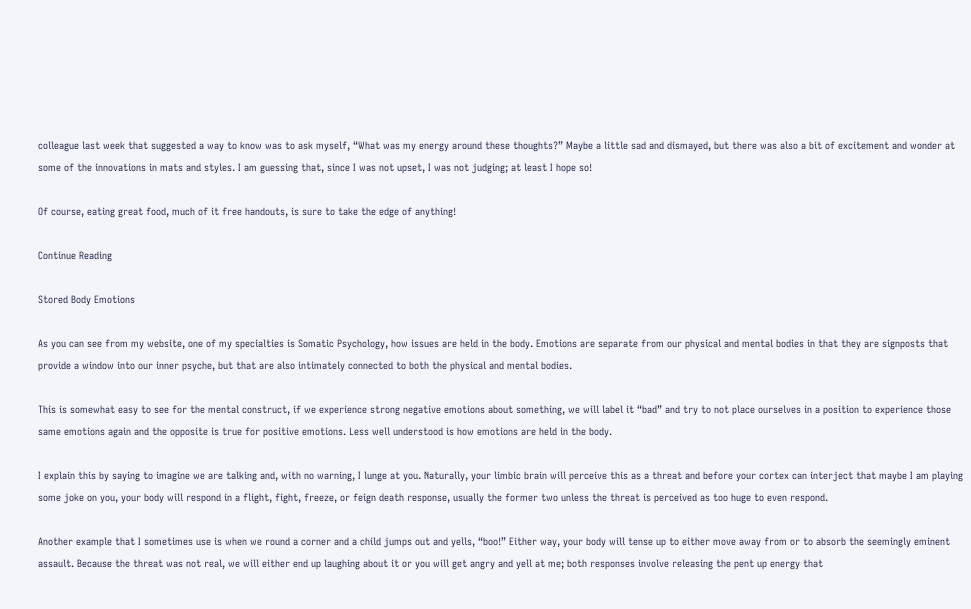colleague last week that suggested a way to know was to ask myself, “What was my energy around these thoughts?” Maybe a little sad and dismayed, but there was also a bit of excitement and wonder at some of the innovations in mats and styles. I am guessing that, since I was not upset, I was not judging; at least I hope so!

Of course, eating great food, much of it free handouts, is sure to take the edge of anything!

Continue Reading

Stored Body Emotions

As you can see from my website, one of my specialties is Somatic Psychology, how issues are held in the body. Emotions are separate from our physical and mental bodies in that they are signposts that provide a window into our inner psyche, but that are also intimately connected to both the physical and mental bodies.

This is somewhat easy to see for the mental construct, if we experience strong negative emotions about something, we will label it “bad” and try to not place ourselves in a position to experience those same emotions again and the opposite is true for positive emotions. Less well understood is how emotions are held in the body.

I explain this by saying to imagine we are talking and, with no warning, I lunge at you. Naturally, your limbic brain will perceive this as a threat and before your cortex can interject that maybe I am playing some joke on you, your body will respond in a flight, fight, freeze, or feign death response, usually the former two unless the threat is perceived as too huge to even respond.

Another example that I sometimes use is when we round a corner and a child jumps out and yells, “boo!” Either way, your body will tense up to either move away from or to absorb the seemingly eminent assault. Because the threat was not real, we will either end up laughing about it or you will get angry and yell at me; both responses involve releasing the pent up energy that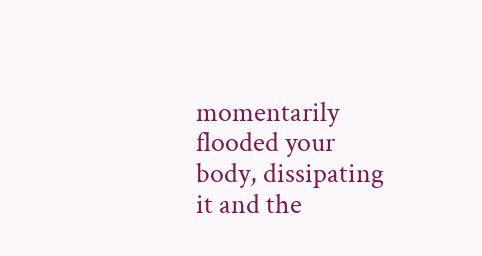momentarily flooded your body, dissipating it and the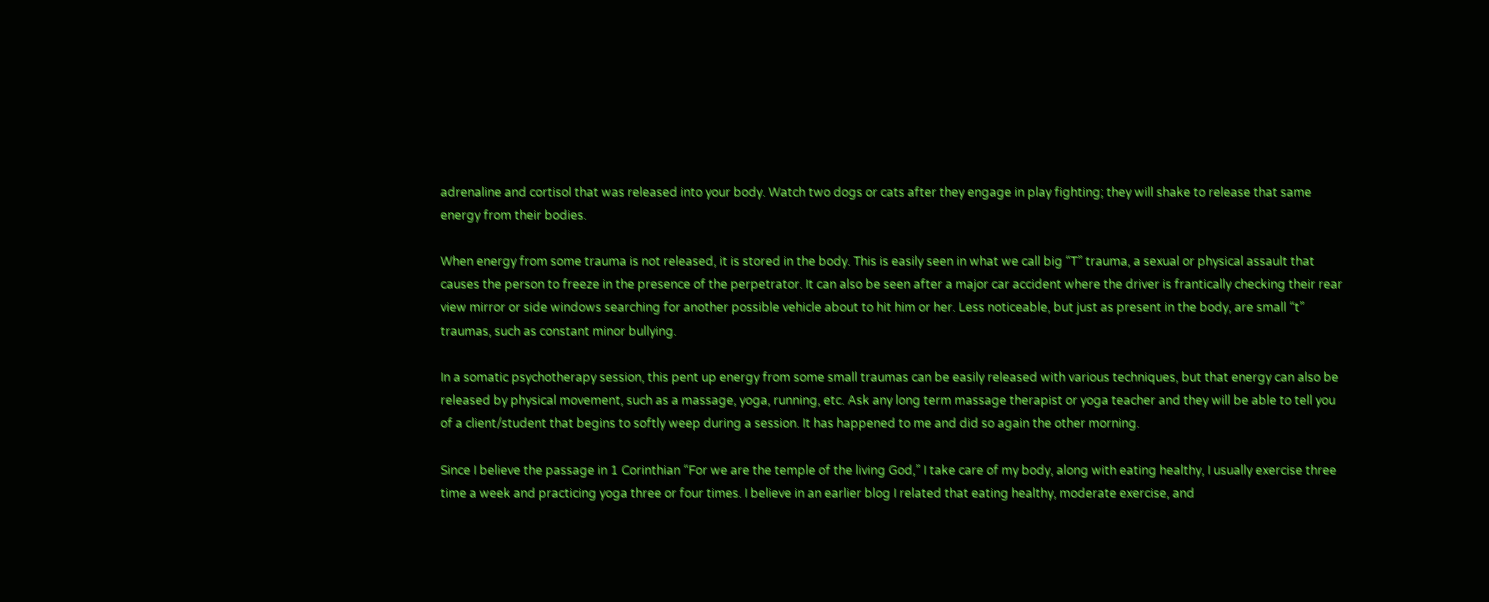adrenaline and cortisol that was released into your body. Watch two dogs or cats after they engage in play fighting; they will shake to release that same energy from their bodies.

When energy from some trauma is not released, it is stored in the body. This is easily seen in what we call big “T” trauma, a sexual or physical assault that causes the person to freeze in the presence of the perpetrator. It can also be seen after a major car accident where the driver is frantically checking their rear view mirror or side windows searching for another possible vehicle about to hit him or her. Less noticeable, but just as present in the body, are small “t” traumas, such as constant minor bullying.

In a somatic psychotherapy session, this pent up energy from some small traumas can be easily released with various techniques, but that energy can also be released by physical movement, such as a massage, yoga, running, etc. Ask any long term massage therapist or yoga teacher and they will be able to tell you of a client/student that begins to softly weep during a session. It has happened to me and did so again the other morning.

Since I believe the passage in 1 Corinthian “For we are the temple of the living God,” I take care of my body, along with eating healthy, I usually exercise three time a week and practicing yoga three or four times. I believe in an earlier blog I related that eating healthy, moderate exercise, and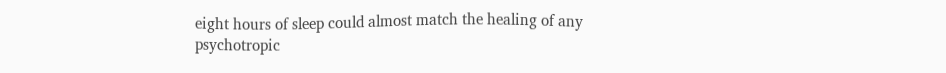eight hours of sleep could almost match the healing of any psychotropic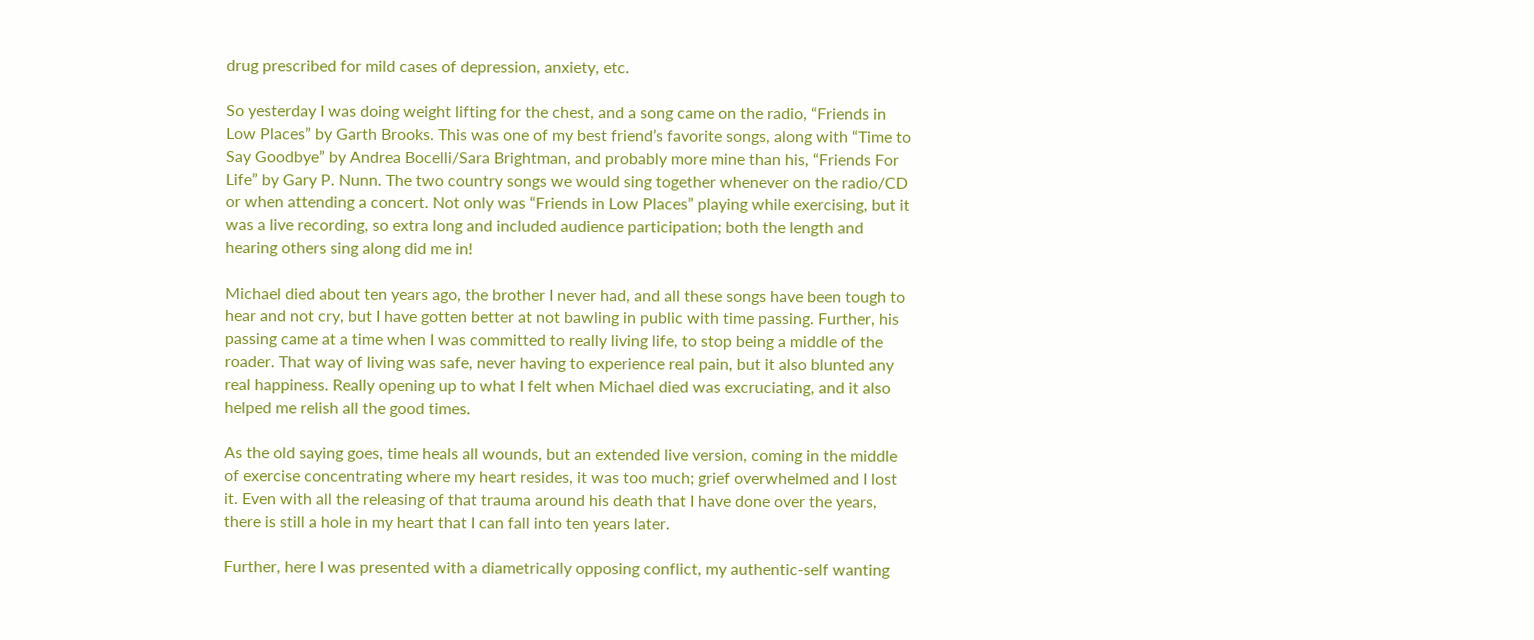drug prescribed for mild cases of depression, anxiety, etc.

So yesterday I was doing weight lifting for the chest, and a song came on the radio, “Friends in Low Places” by Garth Brooks. This was one of my best friend’s favorite songs, along with “Time to Say Goodbye” by Andrea Bocelli/Sara Brightman, and probably more mine than his, “Friends For Life” by Gary P. Nunn. The two country songs we would sing together whenever on the radio/CD or when attending a concert. Not only was “Friends in Low Places” playing while exercising, but it was a live recording, so extra long and included audience participation; both the length and hearing others sing along did me in!

Michael died about ten years ago, the brother I never had, and all these songs have been tough to hear and not cry, but I have gotten better at not bawling in public with time passing. Further, his passing came at a time when I was committed to really living life, to stop being a middle of the roader. That way of living was safe, never having to experience real pain, but it also blunted any real happiness. Really opening up to what I felt when Michael died was excruciating, and it also helped me relish all the good times.

As the old saying goes, time heals all wounds, but an extended live version, coming in the middle of exercise concentrating where my heart resides, it was too much; grief overwhelmed and I lost it. Even with all the releasing of that trauma around his death that I have done over the years, there is still a hole in my heart that I can fall into ten years later.

Further, here I was presented with a diametrically opposing conflict, my authentic-self wanting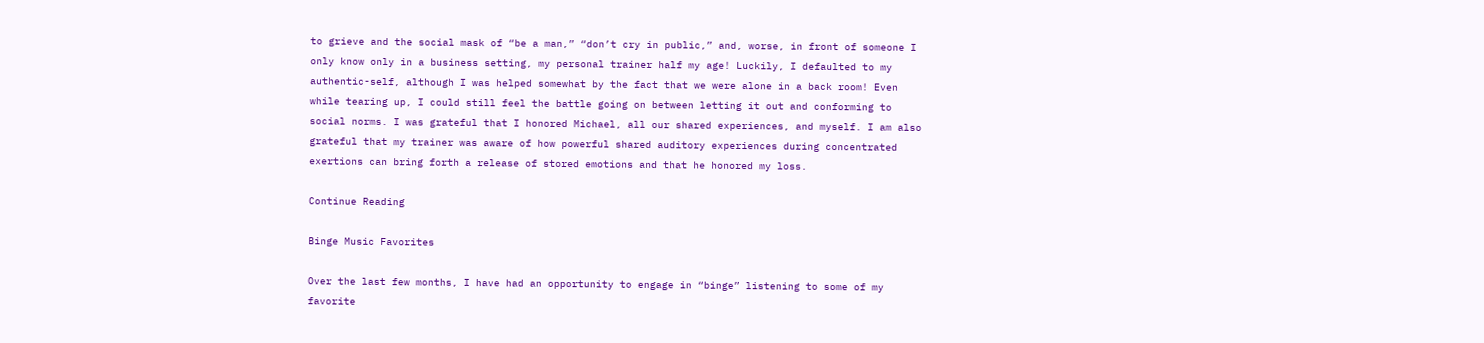to grieve and the social mask of “be a man,” “don’t cry in public,” and, worse, in front of someone I only know only in a business setting, my personal trainer half my age! Luckily, I defaulted to my authentic-self, although I was helped somewhat by the fact that we were alone in a back room! Even while tearing up, I could still feel the battle going on between letting it out and conforming to social norms. I was grateful that I honored Michael, all our shared experiences, and myself. I am also grateful that my trainer was aware of how powerful shared auditory experiences during concentrated exertions can bring forth a release of stored emotions and that he honored my loss.

Continue Reading

Binge Music Favorites

Over the last few months, I have had an opportunity to engage in “binge” listening to some of my favorite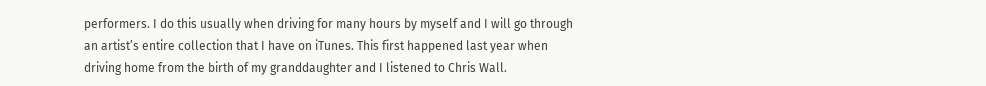performers. I do this usually when driving for many hours by myself and I will go through an artist’s entire collection that I have on iTunes. This first happened last year when driving home from the birth of my granddaughter and I listened to Chris Wall.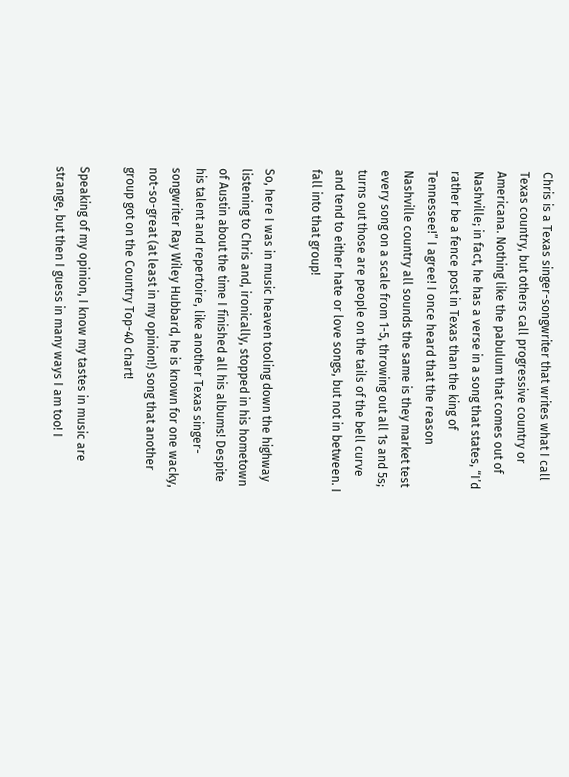Chris is a Texas singer-songwriter that writes what I call Texas country, but others call progressive country or Americana. Nothing like the pabulum that comes out of Nashville; in fact, he has a verse in a song that states, “I’d rather be a fence post in Texas than the king of Tennessee!” I agree! I once heard that the reason Nashville country all sounds the same is they market test every song on a scale from 1-5, throwing out all 1s and 5s; turns out those are people on the tails of the bell curve and tend to either hate or love songs, but not in between. I fall into that group!

So, here I was in music heaven tooling down the highway listening to Chris and, ironically, stopped in his hometown of Austin about the time I finished all his albums! Despite his talent and repertoire, like another Texas singer-songwriter Ray Wiley Hubbard, he is known for one wacky, not-so-great (at least in my opinion!) song that another group got on the Country Top-40 chart!

Speaking of my opinion, I know my tastes in music are strange, but then I guess in many ways I am too! I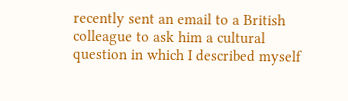recently sent an email to a British colleague to ask him a cultural question in which I described myself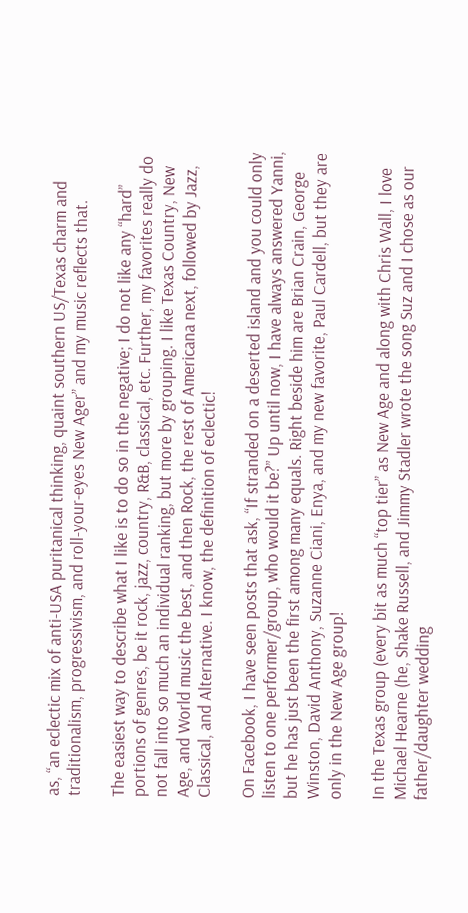as, “an eclectic mix of anti-USA puritanical thinking, quaint southern US/Texas charm and traditionalism, progressivism, and roll-your-eyes New Ager” and my music reflects that.

The easiest way to describe what I like is to do so in the negative; I do not like any “hard” portions of genres, be it rock, jazz, country, R&B, classical, etc. Further, my favorites really do not fall into so much an individual ranking, but more by grouping. I like Texas Country, New Age, and World music the best, and then Rock, the rest of Americana next, followed by Jazz, Classical, and Alternative. I know, the definition of eclectic!

On Facebook, I have seen posts that ask, “If stranded on a deserted island and you could only listen to one performer/group, who would it be?” Up until now, I have always answered Yanni, but he has just been the first among many equals. Right beside him are Brian Crain, George Winston, David Anthony, Suzanne Ciani, Enya, and my new favorite, Paul Cardell, but they are only in the New Age group!

In the Texas group (every bit as much “top tier” as New Age and along with Chris Wall, I love Michael Hearne (he, Shake Russell, and Jimmy Stadler wrote the song Suz and I chose as our father/daughter wedding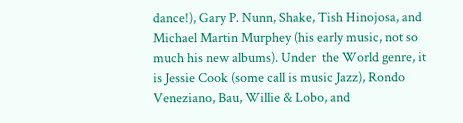dance!), Gary P. Nunn, Shake, Tish Hinojosa, and Michael Martin Murphey (his early music, not so much his new albums). Under  the World genre, it is Jessie Cook (some call is music Jazz), Rondo Veneziano, Bau, Willie & Lobo, and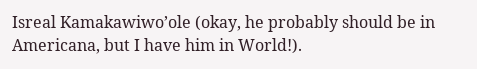Isreal Kamakawiwo’ole (okay, he probably should be in Americana, but I have him in World!).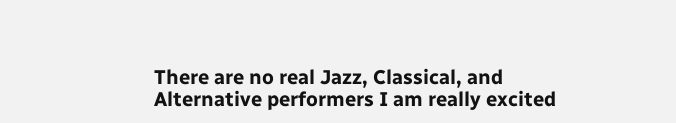There are no real Jazz, Classical, and Alternative performers I am really excited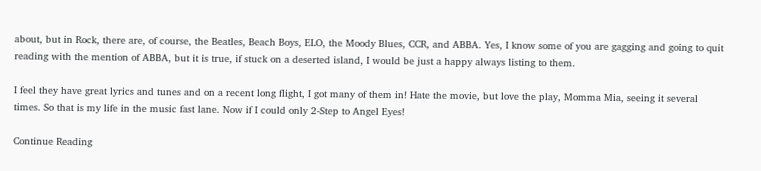about, but in Rock, there are, of course, the Beatles, Beach Boys, ELO, the Moody Blues, CCR, and ABBA. Yes, I know some of you are gagging and going to quit reading with the mention of ABBA, but it is true, if stuck on a deserted island, I would be just a happy always listing to them.

I feel they have great lyrics and tunes and on a recent long flight, I got many of them in! Hate the movie, but love the play, Momma Mia, seeing it several times. So that is my life in the music fast lane. Now if I could only 2-Step to Angel Eyes!

Continue Reading